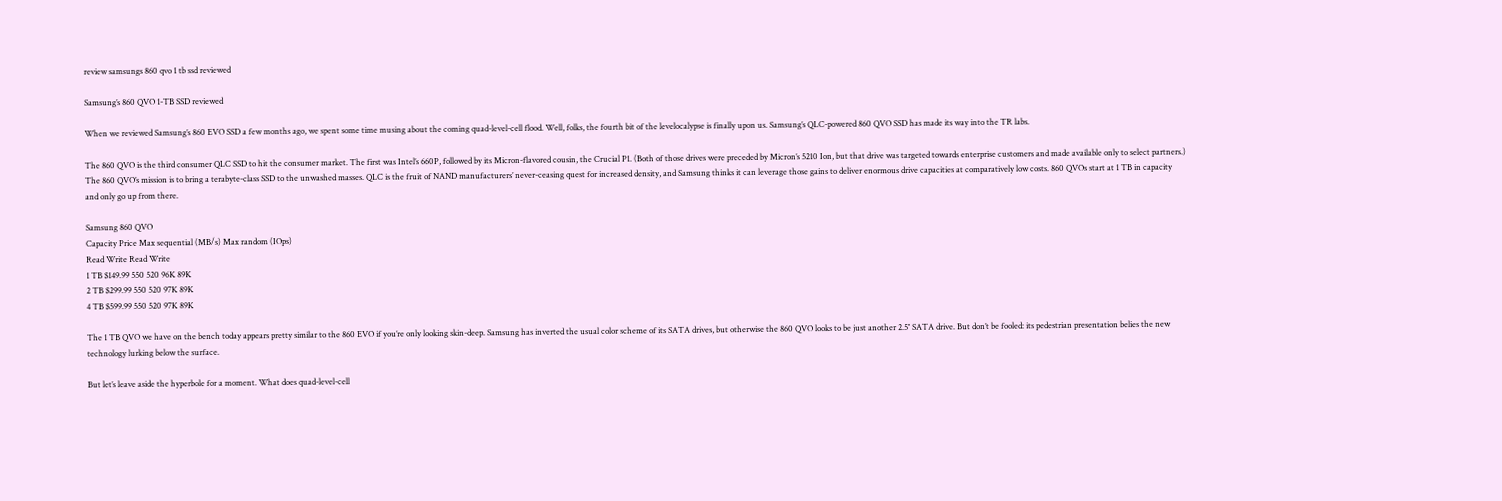review samsungs 860 qvo 1 tb ssd reviewed

Samsung’s 860 QVO 1-TB SSD reviewed

When we reviewed Samsung’s 860 EVO SSD a few months ago, we spent some time musing about the coming quad-level-cell flood. Well, folks, the fourth bit of the levelocalypse is finally upon us. Samsung’s QLC-powered 860 QVO SSD has made its way into the TR labs.

The 860 QVO is the third consumer QLC SSD to hit the consumer market. The first was Intel’s 660P, followed by its Micron-flavored cousin, the Crucial P1. (Both of those drives were preceded by Micron’s 5210 Ion, but that drive was targeted towards enterprise customers and made available only to select partners.) The 860 QVO’s mission is to bring a terabyte-class SSD to the unwashed masses. QLC is the fruit of NAND manufacturers’ never-ceasing quest for increased density, and Samsung thinks it can leverage those gains to deliver enormous drive capacities at comparatively low costs. 860 QVOs start at 1 TB in capacity and only go up from there.

Samsung 860 QVO
Capacity Price Max sequential (MB/s) Max random (IOps)
Read Write Read Write
1 TB $149.99 550 520 96K 89K
2 TB $299.99 550 520 97K 89K
4 TB $599.99 550 520 97K 89K

The 1 TB QVO we have on the bench today appears pretty similar to the 860 EVO if you’re only looking skin-deep. Samsung has inverted the usual color scheme of its SATA drives, but otherwise the 860 QVO looks to be just another 2.5″ SATA drive. But don’t be fooled: its pedestrian presentation belies the new technology lurking below the surface.

But let’s leave aside the hyperbole for a moment. What does quad-level-cell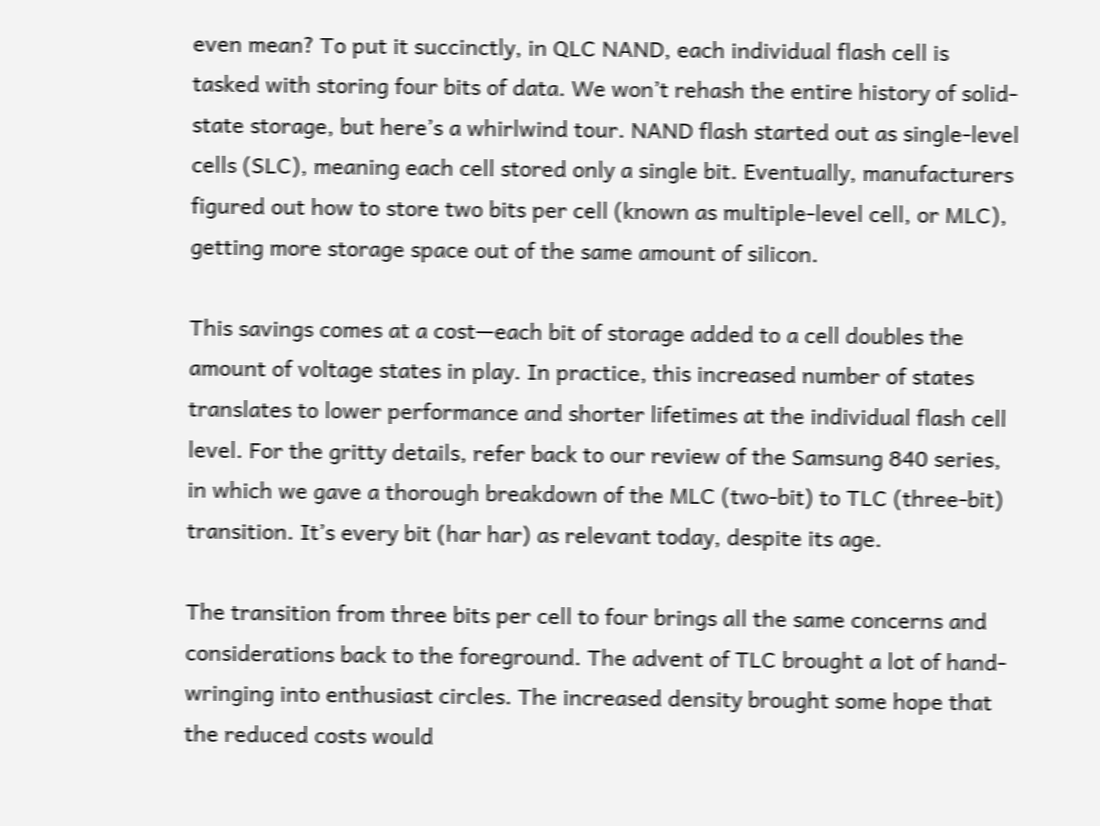even mean? To put it succinctly, in QLC NAND, each individual flash cell is tasked with storing four bits of data. We won’t rehash the entire history of solid-state storage, but here’s a whirlwind tour. NAND flash started out as single-level cells (SLC), meaning each cell stored only a single bit. Eventually, manufacturers figured out how to store two bits per cell (known as multiple-level cell, or MLC), getting more storage space out of the same amount of silicon.

This savings comes at a cost—each bit of storage added to a cell doubles the amount of voltage states in play. In practice, this increased number of states translates to lower performance and shorter lifetimes at the individual flash cell level. For the gritty details, refer back to our review of the Samsung 840 series, in which we gave a thorough breakdown of the MLC (two-bit) to TLC (three-bit) transition. It’s every bit (har har) as relevant today, despite its age.

The transition from three bits per cell to four brings all the same concerns and considerations back to the foreground. The advent of TLC brought a lot of hand-wringing into enthusiast circles. The increased density brought some hope that the reduced costs would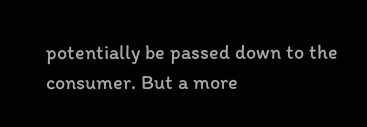potentially be passed down to the consumer. But a more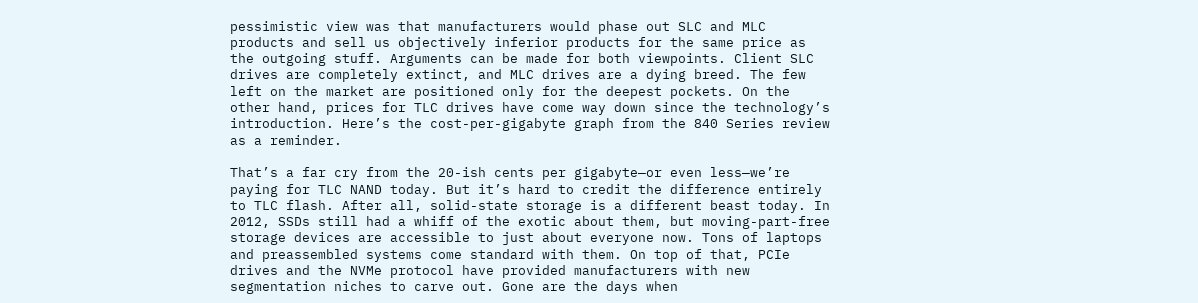pessimistic view was that manufacturers would phase out SLC and MLC products and sell us objectively inferior products for the same price as the outgoing stuff. Arguments can be made for both viewpoints. Client SLC drives are completely extinct, and MLC drives are a dying breed. The few left on the market are positioned only for the deepest pockets. On the other hand, prices for TLC drives have come way down since the technology’s introduction. Here’s the cost-per-gigabyte graph from the 840 Series review as a reminder.

That’s a far cry from the 20-ish cents per gigabyte—or even less—we’re paying for TLC NAND today. But it’s hard to credit the difference entirely to TLC flash. After all, solid-state storage is a different beast today. In 2012, SSDs still had a whiff of the exotic about them, but moving-part-free storage devices are accessible to just about everyone now. Tons of laptops and preassembled systems come standard with them. On top of that, PCIe drives and the NVMe protocol have provided manufacturers with new segmentation niches to carve out. Gone are the days when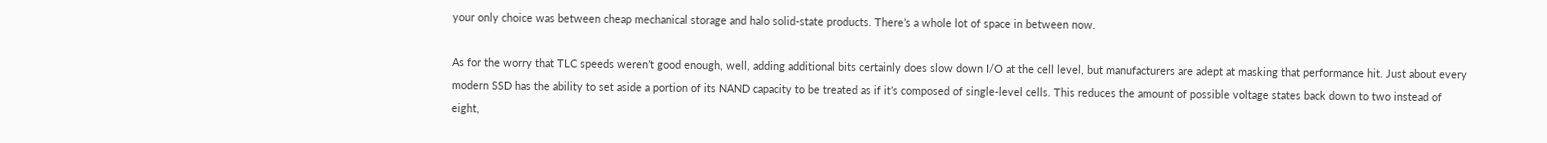your only choice was between cheap mechanical storage and halo solid-state products. There’s a whole lot of space in between now.

As for the worry that TLC speeds weren’t good enough, well, adding additional bits certainly does slow down I/O at the cell level, but manufacturers are adept at masking that performance hit. Just about every modern SSD has the ability to set aside a portion of its NAND capacity to be treated as if it’s composed of single-level cells. This reduces the amount of possible voltage states back down to two instead of eight,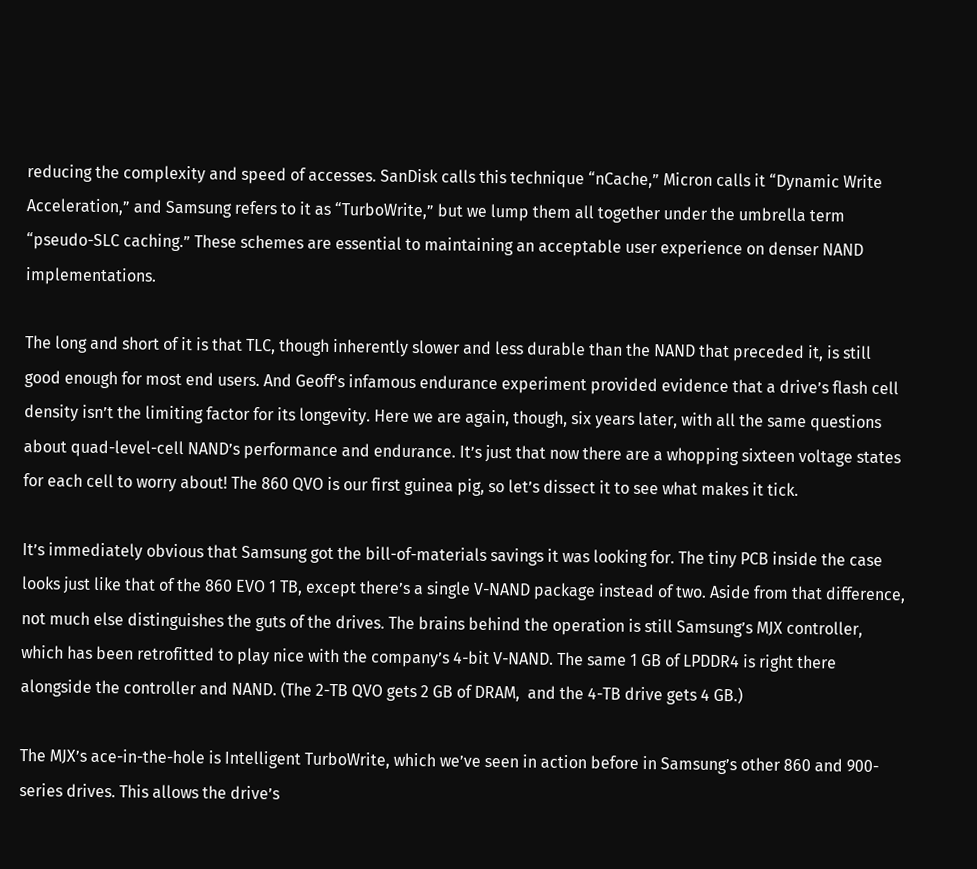reducing the complexity and speed of accesses. SanDisk calls this technique “nCache,” Micron calls it “Dynamic Write Acceleration,” and Samsung refers to it as “TurboWrite,” but we lump them all together under the umbrella term “pseudo-SLC caching.” These schemes are essential to maintaining an acceptable user experience on denser NAND implementations.

The long and short of it is that TLC, though inherently slower and less durable than the NAND that preceded it, is still good enough for most end users. And Geoff’s infamous endurance experiment provided evidence that a drive’s flash cell density isn’t the limiting factor for its longevity. Here we are again, though, six years later, with all the same questions about quad-level-cell NAND’s performance and endurance. It’s just that now there are a whopping sixteen voltage states for each cell to worry about! The 860 QVO is our first guinea pig, so let’s dissect it to see what makes it tick.

It’s immediately obvious that Samsung got the bill-of-materials savings it was looking for. The tiny PCB inside the case looks just like that of the 860 EVO 1 TB, except there’s a single V-NAND package instead of two. Aside from that difference, not much else distinguishes the guts of the drives. The brains behind the operation is still Samsung’s MJX controller, which has been retrofitted to play nice with the company’s 4-bit V-NAND. The same 1 GB of LPDDR4 is right there alongside the controller and NAND. (The 2-TB QVO gets 2 GB of DRAM,  and the 4-TB drive gets 4 GB.)

The MJX’s ace-in-the-hole is Intelligent TurboWrite, which we’ve seen in action before in Samsung’s other 860 and 900-series drives. This allows the drive’s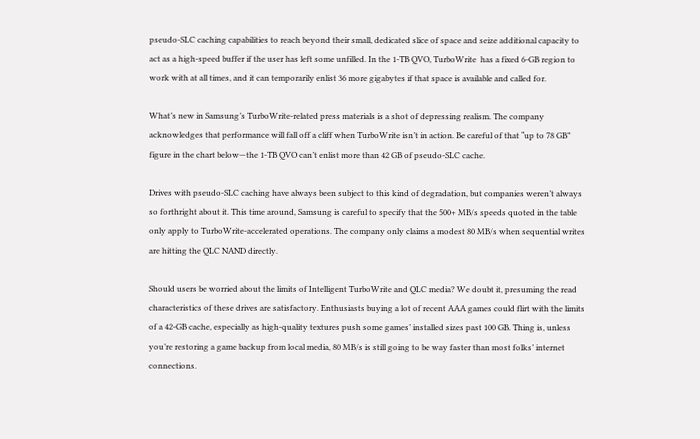pseudo-SLC caching capabilities to reach beyond their small, dedicated slice of space and seize additional capacity to act as a high-speed buffer if the user has left some unfilled. In the 1-TB QVO, TurboWrite  has a fixed 6-GB region to work with at all times, and it can temporarily enlist 36 more gigabytes if that space is available and called for.

What’s new in Samsung’s TurboWrite-related press materials is a shot of depressing realism. The company acknowledges that performance will fall off a cliff when TurboWrite isn’t in action. Be careful of that “up to 78 GB” figure in the chart below—the 1-TB QVO can’t enlist more than 42 GB of pseudo-SLC cache.

Drives with pseudo-SLC caching have always been subject to this kind of degradation, but companies weren’t always so forthright about it. This time around, Samsung is careful to specify that the 500+ MB/s speeds quoted in the table only apply to TurboWrite-accelerated operations. The company only claims a modest 80 MB/s when sequential writes are hitting the QLC NAND directly.

Should users be worried about the limits of Intelligent TurboWrite and QLC media? We doubt it, presuming the read characteristics of these drives are satisfactory. Enthusiasts buying a lot of recent AAA games could flirt with the limits of a 42-GB cache, especially as high-quality textures push some games’ installed sizes past 100 GB. Thing is, unless you’re restoring a game backup from local media, 80 MB/s is still going to be way faster than most folks’ internet connections.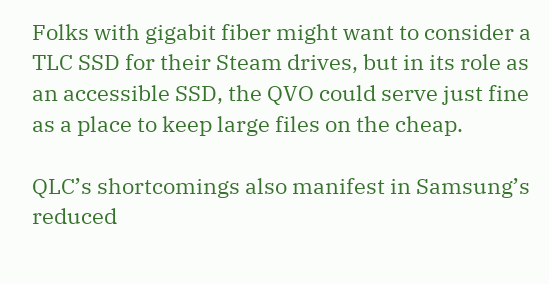Folks with gigabit fiber might want to consider a TLC SSD for their Steam drives, but in its role as an accessible SSD, the QVO could serve just fine as a place to keep large files on the cheap.

QLC’s shortcomings also manifest in Samsung’s reduced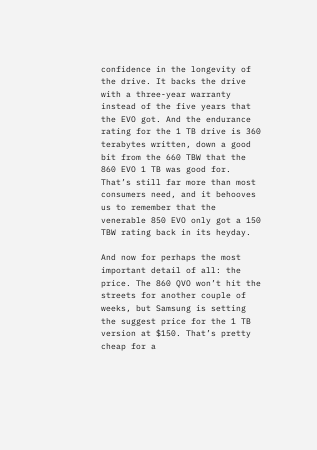confidence in the longevity of the drive. It backs the drive with a three-year warranty instead of the five years that the EVO got. And the endurance rating for the 1 TB drive is 360 terabytes written, down a good bit from the 660 TBW that the 860 EVO 1 TB was good for. That’s still far more than most consumers need, and it behooves us to remember that the venerable 850 EVO only got a 150 TBW rating back in its heyday.

And now for perhaps the most important detail of all: the price. The 860 QVO won’t hit the streets for another couple of weeks, but Samsung is setting the suggest price for the 1 TB version at $150. That’s pretty cheap for a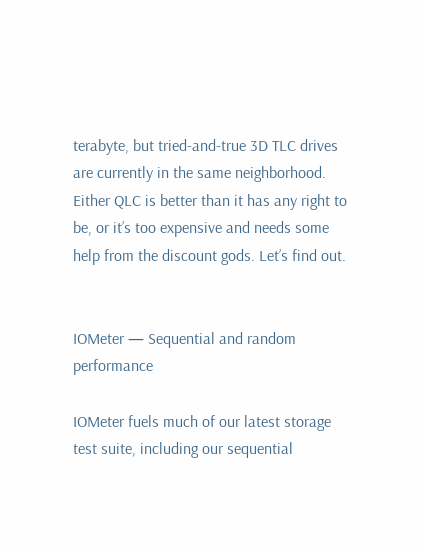terabyte, but tried-and-true 3D TLC drives are currently in the same neighborhood. Either QLC is better than it has any right to be, or it’s too expensive and needs some help from the discount gods. Let’s find out.


IOMeter — Sequential and random performance

IOMeter fuels much of our latest storage test suite, including our sequential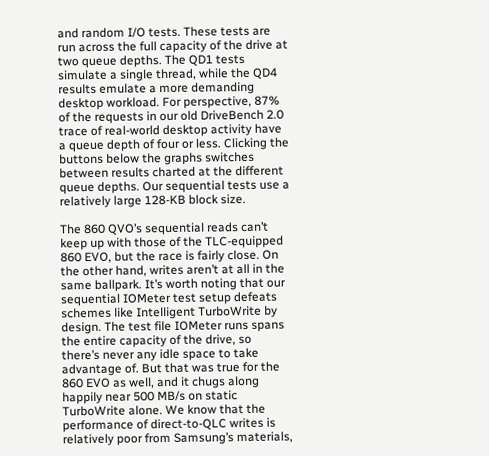and random I/O tests. These tests are run across the full capacity of the drive at two queue depths. The QD1 tests simulate a single thread, while the QD4 results emulate a more demanding desktop workload. For perspective, 87% of the requests in our old DriveBench 2.0 trace of real-world desktop activity have a queue depth of four or less. Clicking the buttons below the graphs switches between results charted at the different queue depths. Our sequential tests use a relatively large 128-KB block size.

The 860 QVO’s sequential reads can’t keep up with those of the TLC-equipped 860 EVO, but the race is fairly close. On the other hand, writes aren’t at all in the same ballpark. It’s worth noting that our sequential IOMeter test setup defeats schemes like Intelligent TurboWrite by design. The test file IOMeter runs spans the entire capacity of the drive, so there’s never any idle space to take advantage of. But that was true for the 860 EVO as well, and it chugs along happily near 500 MB/s on static TurboWrite alone. We know that the performance of direct-to-QLC writes is relatively poor from Samsung’s materials,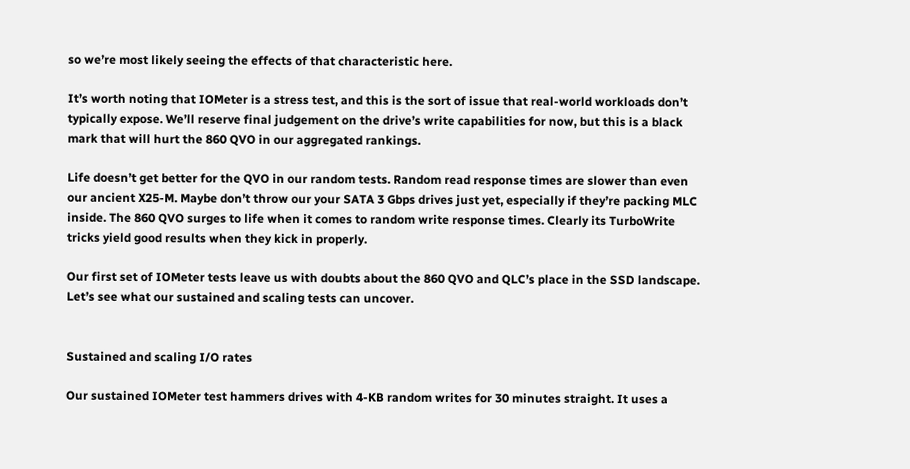so we’re most likely seeing the effects of that characteristic here.

It’s worth noting that IOMeter is a stress test, and this is the sort of issue that real-world workloads don’t typically expose. We’ll reserve final judgement on the drive’s write capabilities for now, but this is a black mark that will hurt the 860 QVO in our aggregated rankings.

Life doesn’t get better for the QVO in our random tests. Random read response times are slower than even our ancient X25-M. Maybe don’t throw our your SATA 3 Gbps drives just yet, especially if they’re packing MLC inside. The 860 QVO surges to life when it comes to random write response times. Clearly its TurboWrite tricks yield good results when they kick in properly.

Our first set of IOMeter tests leave us with doubts about the 860 QVO and QLC’s place in the SSD landscape. Let’s see what our sustained and scaling tests can uncover.


Sustained and scaling I/O rates

Our sustained IOMeter test hammers drives with 4-KB random writes for 30 minutes straight. It uses a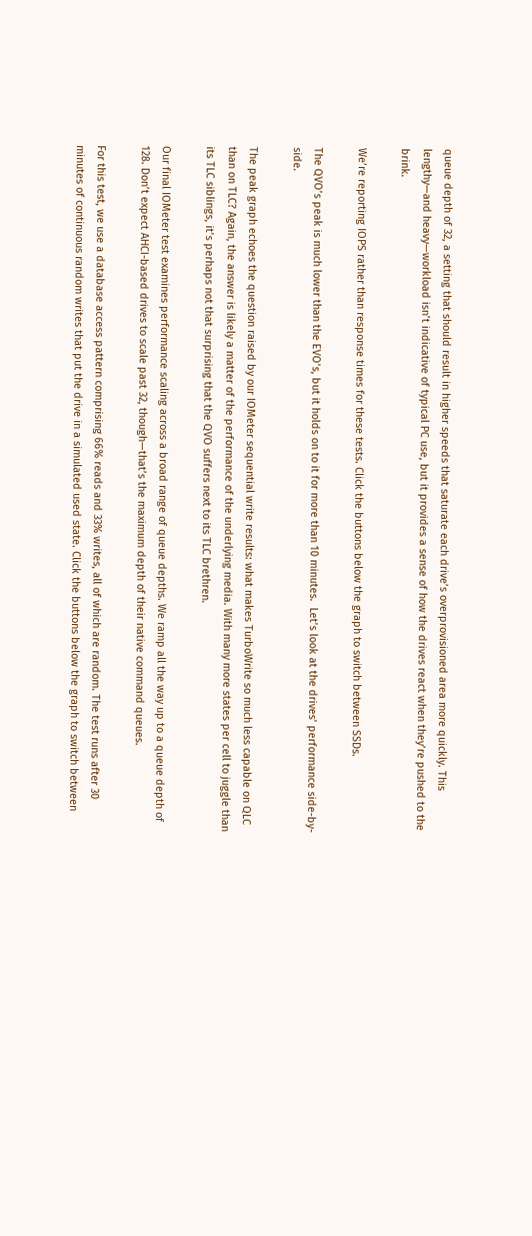queue depth of 32, a setting that should result in higher speeds that saturate each drive’s overprovisioned area more quickly. This lengthy—and heavy—workload isn’t indicative of typical PC use, but it provides a sense of how the drives react when they’re pushed to the brink.

We’re reporting IOPS rather than response times for these tests. Click the buttons below the graph to switch between SSDs.

The QVO’s peak is much lower than the EVO’s, but it holds on to it for more than 10 minutes.  Let’s look at the drives’ performance side-by-side.

The peak graph echoes the question raised by our IOMeter sequential write results: what makes TurboWrite so much less capable on QLC than on TLC? Again, the answer is likely a matter of the performance of the underlying media. With many more states per cell to juggle than its TLC siblings, it’s perhaps not that surprising that the QVO suffers next to its TLC brethren.

Our final IOMeter test examines performance scaling across a broad range of queue depths. We ramp all the way up to a queue depth of 128. Don’t expect AHCI-based drives to scale past 32, though—that’s the maximum depth of their native command queues.

For this test, we use a database access pattern comprising 66% reads and 33% writes, all of which are random. The test runs after 30 minutes of continuous random writes that put the drive in a simulated used state. Click the buttons below the graph to switch between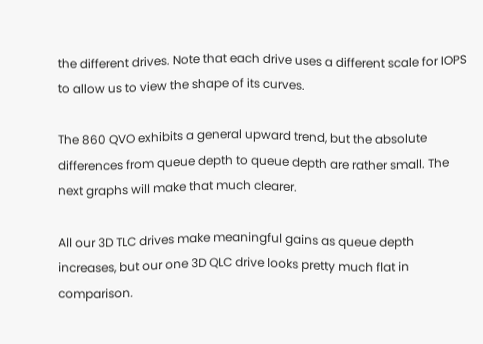the different drives. Note that each drive uses a different scale for IOPS to allow us to view the shape of its curves.

The 860 QVO exhibits a general upward trend, but the absolute differences from queue depth to queue depth are rather small. The next graphs will make that much clearer.

All our 3D TLC drives make meaningful gains as queue depth increases, but our one 3D QLC drive looks pretty much flat in comparison.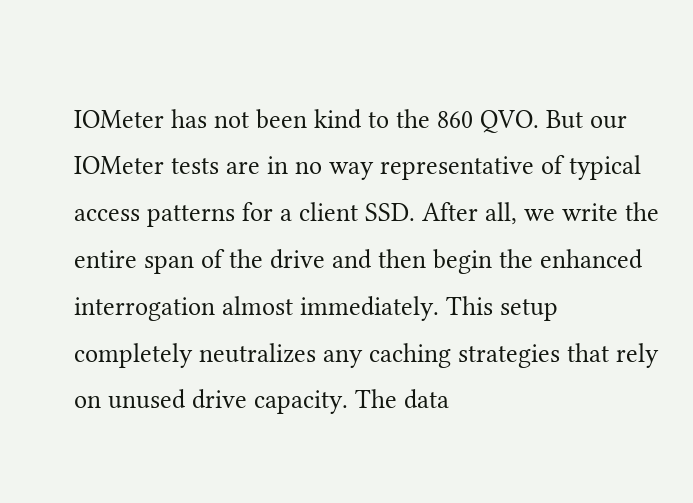IOMeter has not been kind to the 860 QVO. But our IOMeter tests are in no way representative of typical access patterns for a client SSD. After all, we write the entire span of the drive and then begin the enhanced interrogation almost immediately. This setup completely neutralizes any caching strategies that rely on unused drive capacity. The data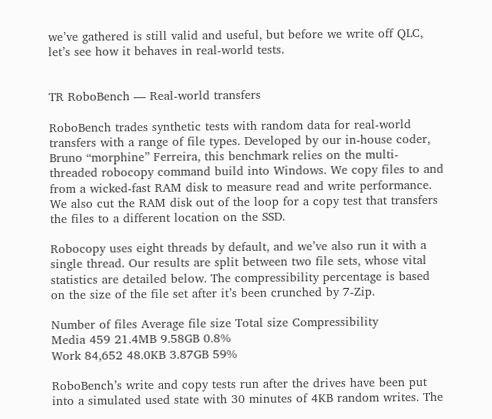we’ve gathered is still valid and useful, but before we write off QLC, let’s see how it behaves in real-world tests.


TR RoboBench — Real-world transfers

RoboBench trades synthetic tests with random data for real-world transfers with a range of file types. Developed by our in-house coder, Bruno “morphine” Ferreira, this benchmark relies on the multi-threaded robocopy command build into Windows. We copy files to and from a wicked-fast RAM disk to measure read and write performance. We also cut the RAM disk out of the loop for a copy test that transfers the files to a different location on the SSD.

Robocopy uses eight threads by default, and we’ve also run it with a single thread. Our results are split between two file sets, whose vital statistics are detailed below. The compressibility percentage is based on the size of the file set after it’s been crunched by 7-Zip.

Number of files Average file size Total size Compressibility
Media 459 21.4MB 9.58GB 0.8%
Work 84,652 48.0KB 3.87GB 59%

RoboBench’s write and copy tests run after the drives have been put into a simulated used state with 30 minutes of 4KB random writes. The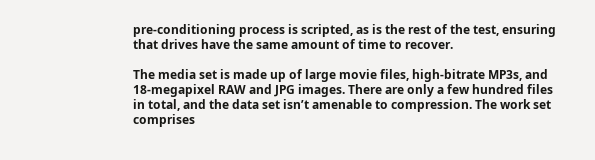pre-conditioning process is scripted, as is the rest of the test, ensuring that drives have the same amount of time to recover.

The media set is made up of large movie files, high-bitrate MP3s, and 18-megapixel RAW and JPG images. There are only a few hundred files in total, and the data set isn’t amenable to compression. The work set comprises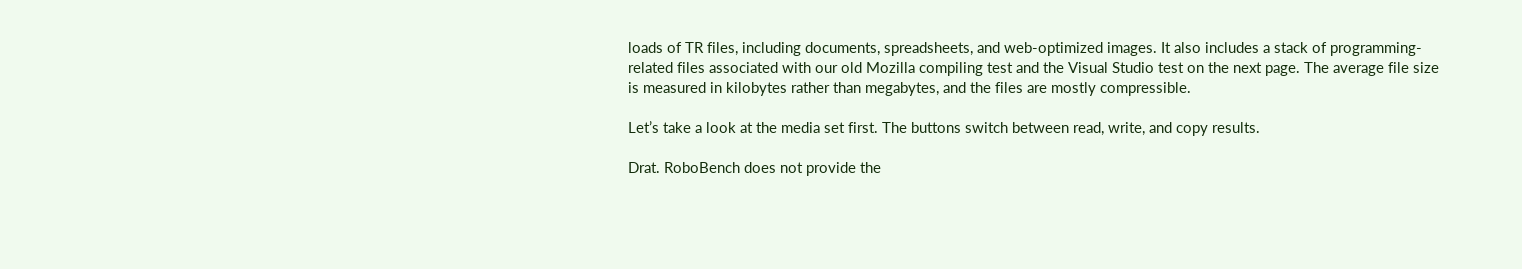loads of TR files, including documents, spreadsheets, and web-optimized images. It also includes a stack of programming-related files associated with our old Mozilla compiling test and the Visual Studio test on the next page. The average file size is measured in kilobytes rather than megabytes, and the files are mostly compressible.

Let’s take a look at the media set first. The buttons switch between read, write, and copy results.

Drat. RoboBench does not provide the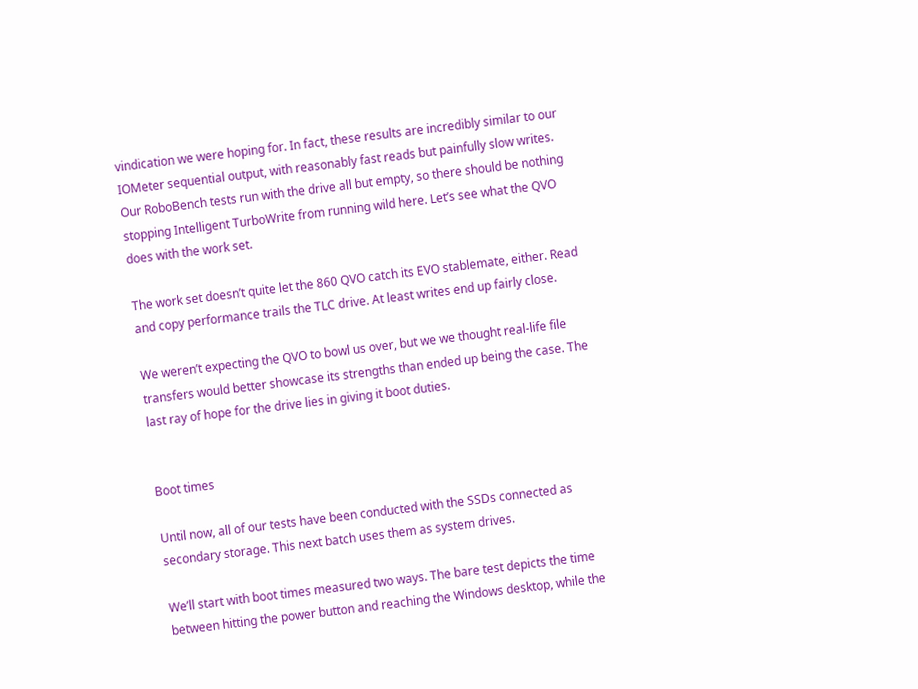vindication we were hoping for. In fact, these results are incredibly similar to our IOMeter sequential output, with reasonably fast reads but painfully slow writes. Our RoboBench tests run with the drive all but empty, so there should be nothing stopping Intelligent TurboWrite from running wild here. Let’s see what the QVO does with the work set.

The work set doesn’t quite let the 860 QVO catch its EVO stablemate, either. Read and copy performance trails the TLC drive. At least writes end up fairly close.

We weren’t expecting the QVO to bowl us over, but we we thought real-life file transfers would better showcase its strengths than ended up being the case. The last ray of hope for the drive lies in giving it boot duties.


Boot times

Until now, all of our tests have been conducted with the SSDs connected as secondary storage. This next batch uses them as system drives.

We’ll start with boot times measured two ways. The bare test depicts the time between hitting the power button and reaching the Windows desktop, while the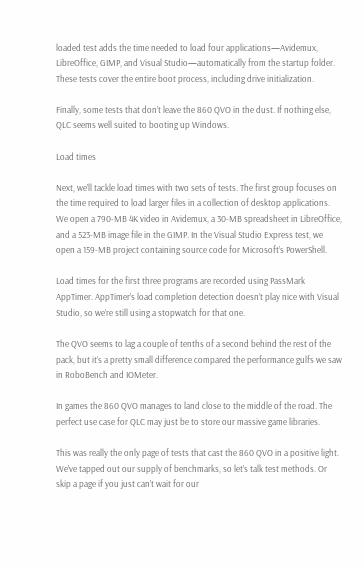loaded test adds the time needed to load four applications—Avidemux, LibreOffice, GIMP, and Visual Studio—automatically from the startup folder. These tests cover the entire boot process, including drive initialization.

Finally, some tests that don’t leave the 860 QVO in the dust. If nothing else, QLC seems well suited to booting up Windows.

Load times

Next, we’ll tackle load times with two sets of tests. The first group focuses on the time required to load larger files in a collection of desktop applications. We open a 790-MB 4K video in Avidemux, a 30-MB spreadsheet in LibreOffice, and a 523-MB image file in the GIMP. In the Visual Studio Express test, we open a 159-MB project containing source code for Microsoft’s PowerShell.

Load times for the first three programs are recorded using PassMark AppTimer. AppTimer’s load completion detection doesn’t play nice with Visual Studio, so we’re still using a stopwatch for that one.

The QVO seems to lag a couple of tenths of a second behind the rest of the pack, but it’s a pretty small difference compared the performance gulfs we saw in RoboBench and IOMeter.

In games the 860 QVO manages to land close to the middle of the road. The perfect use case for QLC may just be to store our massive game libraries.

This was really the only page of tests that cast the 860 QVO in a positive light. We’ve tapped out our supply of benchmarks, so let’s talk test methods. Or skip a page if you just can’t wait for our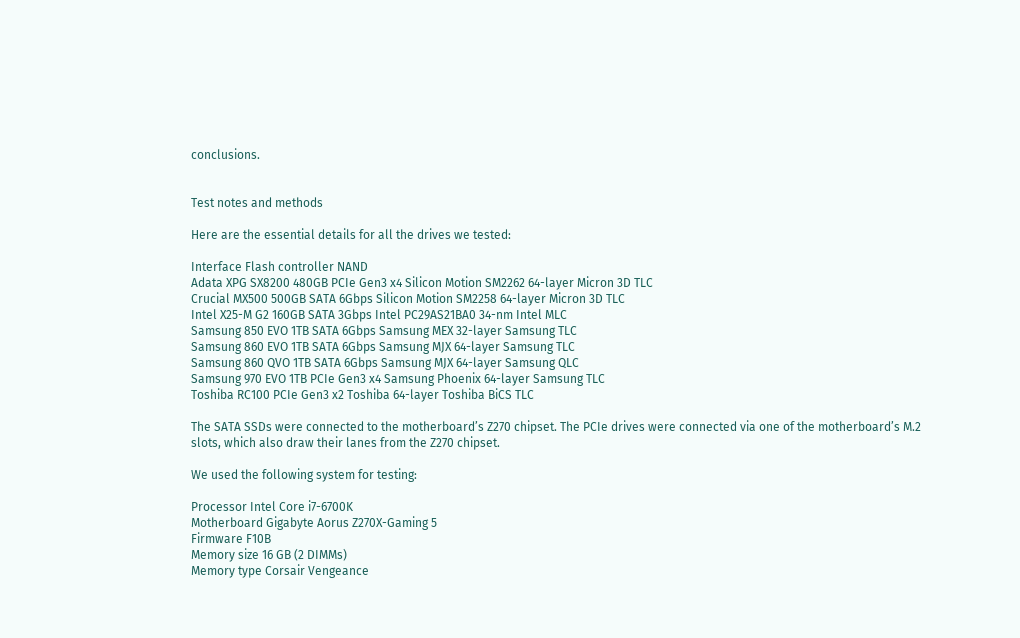conclusions.


Test notes and methods

Here are the essential details for all the drives we tested:

Interface Flash controller NAND
Adata XPG SX8200 480GB PCIe Gen3 x4 Silicon Motion SM2262 64-layer Micron 3D TLC
Crucial MX500 500GB SATA 6Gbps Silicon Motion SM2258 64-layer Micron 3D TLC
Intel X25-M G2 160GB SATA 3Gbps Intel PC29AS21BA0 34-nm Intel MLC
Samsung 850 EVO 1TB SATA 6Gbps Samsung MEX 32-layer Samsung TLC
Samsung 860 EVO 1TB SATA 6Gbps Samsung MJX 64-layer Samsung TLC
Samsung 860 QVO 1TB SATA 6Gbps Samsung MJX 64-layer Samsung QLC
Samsung 970 EVO 1TB PCIe Gen3 x4 Samsung Phoenix 64-layer Samsung TLC
Toshiba RC100 PCIe Gen3 x2 Toshiba 64-layer Toshiba BiCS TLC

The SATA SSDs were connected to the motherboard’s Z270 chipset. The PCIe drives were connected via one of the motherboard’s M.2 slots, which also draw their lanes from the Z270 chipset.

We used the following system for testing:

Processor Intel Core i7-6700K
Motherboard Gigabyte Aorus Z270X-Gaming 5
Firmware F10B
Memory size 16 GB (2 DIMMs)
Memory type Corsair Vengeance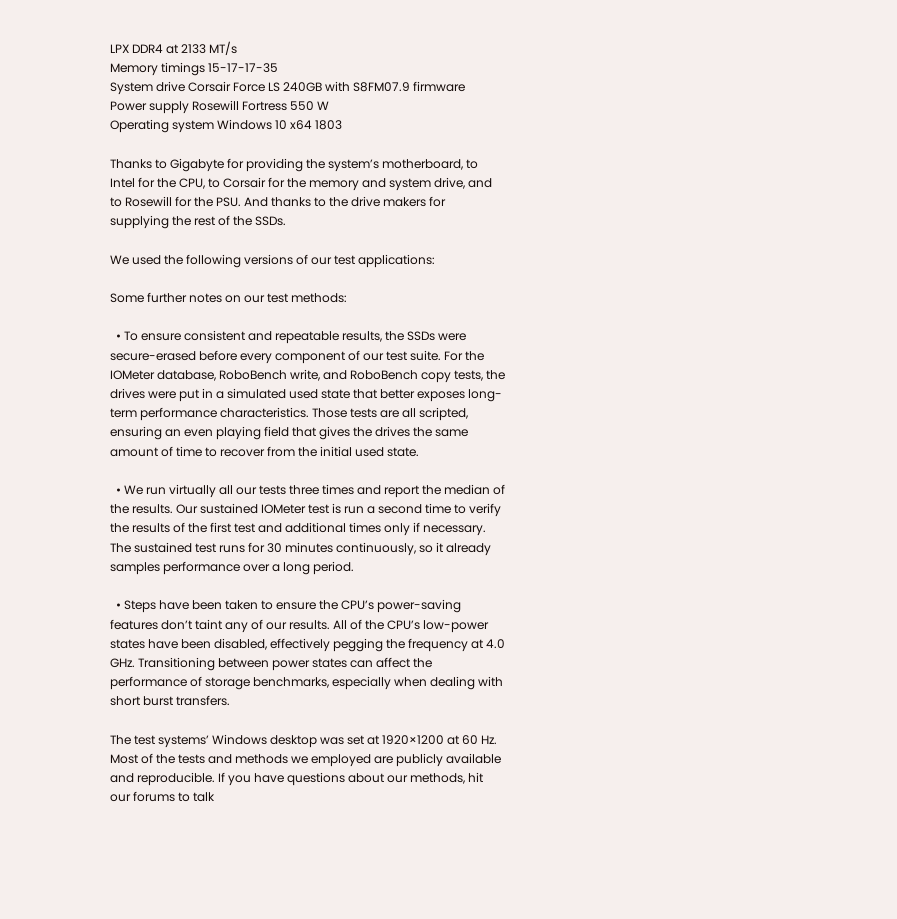LPX DDR4 at 2133 MT/s
Memory timings 15-17-17-35
System drive Corsair Force LS 240GB with S8FM07.9 firmware
Power supply Rosewill Fortress 550 W
Operating system Windows 10 x64 1803

Thanks to Gigabyte for providing the system’s motherboard, to Intel for the CPU, to Corsair for the memory and system drive, and to Rosewill for the PSU. And thanks to the drive makers for supplying the rest of the SSDs.

We used the following versions of our test applications:

Some further notes on our test methods:

  • To ensure consistent and repeatable results, the SSDs were secure-erased before every component of our test suite. For the IOMeter database, RoboBench write, and RoboBench copy tests, the drives were put in a simulated used state that better exposes long-term performance characteristics. Those tests are all scripted, ensuring an even playing field that gives the drives the same amount of time to recover from the initial used state.

  • We run virtually all our tests three times and report the median of the results. Our sustained IOMeter test is run a second time to verify the results of the first test and additional times only if necessary. The sustained test runs for 30 minutes continuously, so it already samples performance over a long period.

  • Steps have been taken to ensure the CPU’s power-saving features don’t taint any of our results. All of the CPU’s low-power states have been disabled, effectively pegging the frequency at 4.0 GHz. Transitioning between power states can affect the performance of storage benchmarks, especially when dealing with short burst transfers.

The test systems’ Windows desktop was set at 1920×1200 at 60 Hz. Most of the tests and methods we employed are publicly available and reproducible. If you have questions about our methods, hit our forums to talk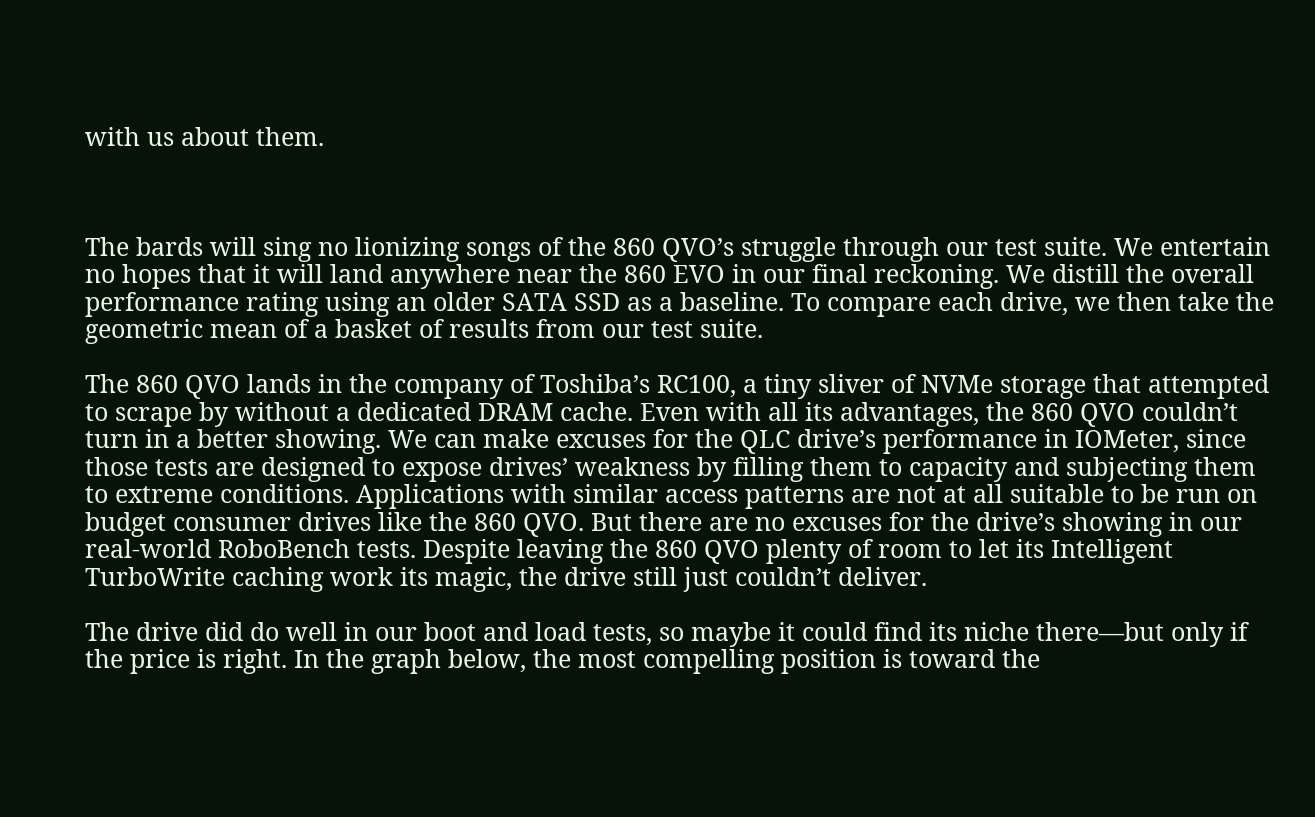with us about them.



The bards will sing no lionizing songs of the 860 QVO’s struggle through our test suite. We entertain no hopes that it will land anywhere near the 860 EVO in our final reckoning. We distill the overall performance rating using an older SATA SSD as a baseline. To compare each drive, we then take the geometric mean of a basket of results from our test suite.

The 860 QVO lands in the company of Toshiba’s RC100, a tiny sliver of NVMe storage that attempted to scrape by without a dedicated DRAM cache. Even with all its advantages, the 860 QVO couldn’t turn in a better showing. We can make excuses for the QLC drive’s performance in IOMeter, since those tests are designed to expose drives’ weakness by filling them to capacity and subjecting them to extreme conditions. Applications with similar access patterns are not at all suitable to be run on budget consumer drives like the 860 QVO. But there are no excuses for the drive’s showing in our real-world RoboBench tests. Despite leaving the 860 QVO plenty of room to let its Intelligent TurboWrite caching work its magic, the drive still just couldn’t deliver.

The drive did do well in our boot and load tests, so maybe it could find its niche there—but only if the price is right. In the graph below, the most compelling position is toward the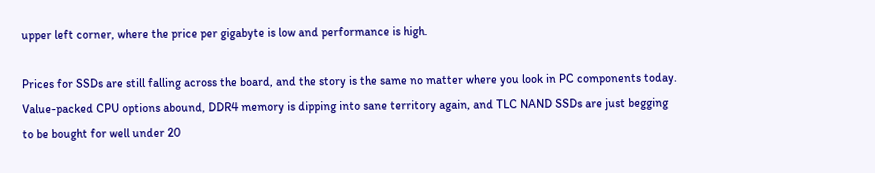upper left corner, where the price per gigabyte is low and performance is high.

Prices for SSDs are still falling across the board, and the story is the same no matter where you look in PC components today. Value-packed CPU options abound, DDR4 memory is dipping into sane territory again, and TLC NAND SSDs are just begging to be bought for well under 20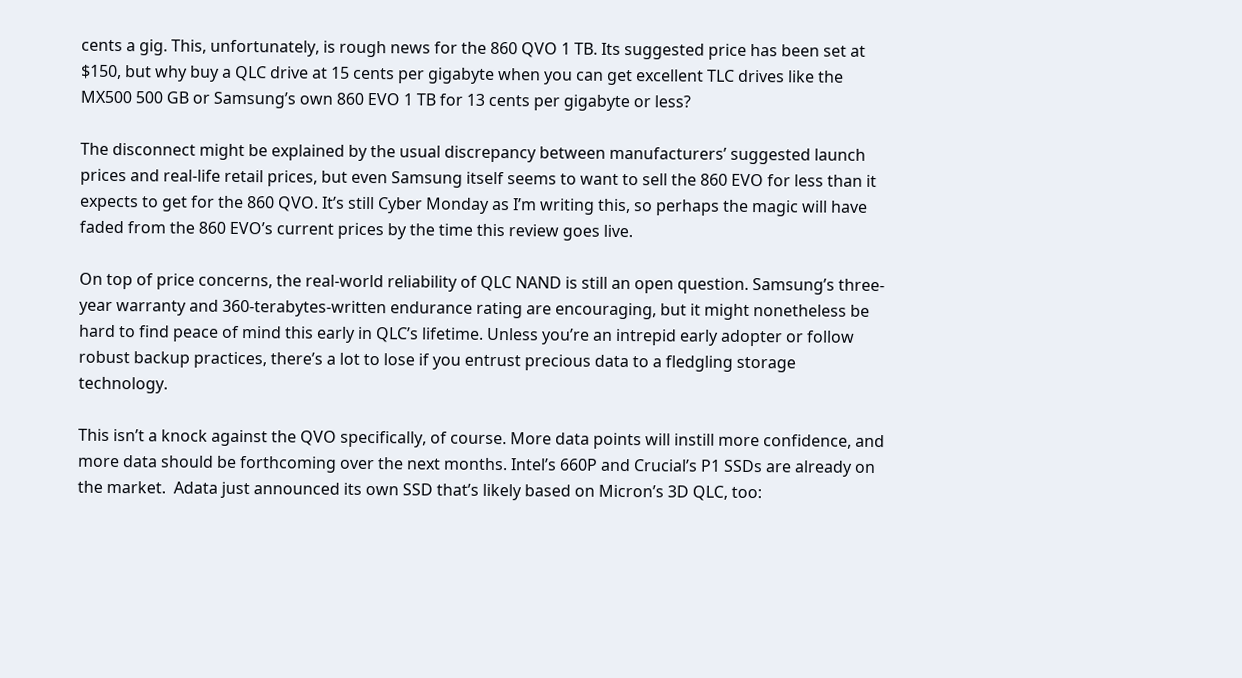cents a gig. This, unfortunately, is rough news for the 860 QVO 1 TB. Its suggested price has been set at $150, but why buy a QLC drive at 15 cents per gigabyte when you can get excellent TLC drives like the MX500 500 GB or Samsung’s own 860 EVO 1 TB for 13 cents per gigabyte or less?

The disconnect might be explained by the usual discrepancy between manufacturers’ suggested launch prices and real-life retail prices, but even Samsung itself seems to want to sell the 860 EVO for less than it expects to get for the 860 QVO. It’s still Cyber Monday as I’m writing this, so perhaps the magic will have faded from the 860 EVO’s current prices by the time this review goes live.

On top of price concerns, the real-world reliability of QLC NAND is still an open question. Samsung’s three-year warranty and 360-terabytes-written endurance rating are encouraging, but it might nonetheless be hard to find peace of mind this early in QLC’s lifetime. Unless you’re an intrepid early adopter or follow robust backup practices, there’s a lot to lose if you entrust precious data to a fledgling storage technology.

This isn’t a knock against the QVO specifically, of course. More data points will instill more confidence, and more data should be forthcoming over the next months. Intel’s 660P and Crucial’s P1 SSDs are already on the market.  Adata just announced its own SSD that’s likely based on Micron’s 3D QLC, too: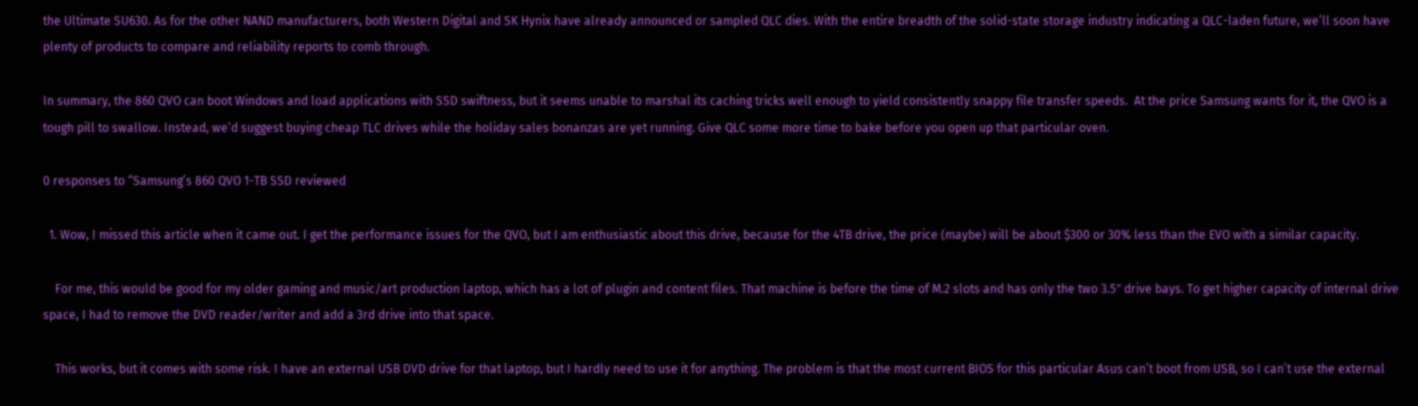the Ultimate SU630. As for the other NAND manufacturers, both Western Digital and SK Hynix have already announced or sampled QLC dies. With the entire breadth of the solid-state storage industry indicating a QLC-laden future, we’ll soon have plenty of products to compare and reliability reports to comb through.

In summary, the 860 QVO can boot Windows and load applications with SSD swiftness, but it seems unable to marshal its caching tricks well enough to yield consistently snappy file transfer speeds.  At the price Samsung wants for it, the QVO is a tough pill to swallow. Instead, we’d suggest buying cheap TLC drives while the holiday sales bonanzas are yet running. Give QLC some more time to bake before you open up that particular oven.

0 responses to “Samsung’s 860 QVO 1-TB SSD reviewed

  1. Wow, I missed this article when it came out. I get the performance issues for the QVO, but I am enthusiastic about this drive, because for the 4TB drive, the price (maybe) will be about $300 or 30% less than the EVO with a similar capacity.

    For me, this would be good for my older gaming and music/art production laptop, which has a lot of plugin and content files. That machine is before the time of M.2 slots and has only the two 3.5″ drive bays. To get higher capacity of internal drive space, I had to remove the DVD reader/writer and add a 3rd drive into that space.

    This works, but it comes with some risk. I have an external USB DVD drive for that laptop, but I hardly need to use it for anything. The problem is that the most current BIOS for this particular Asus can’t boot from USB, so I can’t use the external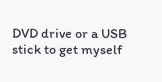DVD drive or a USB stick to get myself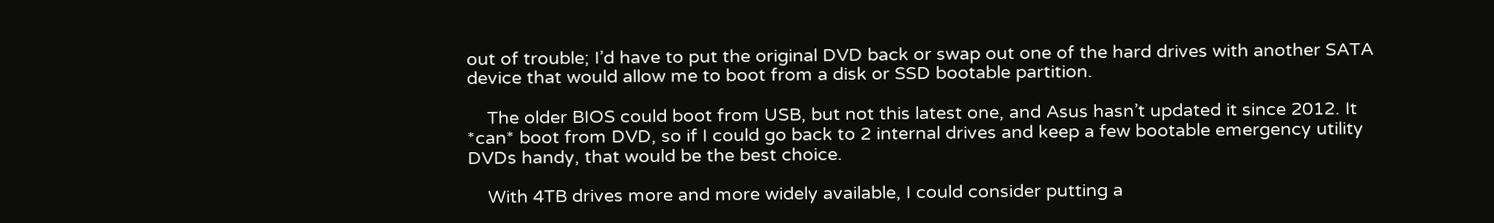out of trouble; I’d have to put the original DVD back or swap out one of the hard drives with another SATA device that would allow me to boot from a disk or SSD bootable partition.

    The older BIOS could boot from USB, but not this latest one, and Asus hasn’t updated it since 2012. It *can* boot from DVD, so if I could go back to 2 internal drives and keep a few bootable emergency utility DVDs handy, that would be the best choice.

    With 4TB drives more and more widely available, I could consider putting a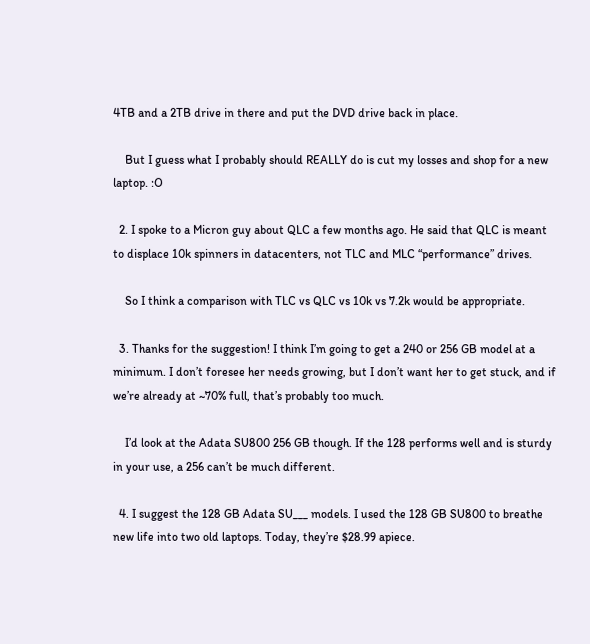4TB and a 2TB drive in there and put the DVD drive back in place.

    But I guess what I probably should REALLY do is cut my losses and shop for a new laptop. :O

  2. I spoke to a Micron guy about QLC a few months ago. He said that QLC is meant to displace 10k spinners in datacenters, not TLC and MLC “performance” drives.

    So I think a comparison with TLC vs QLC vs 10k vs 7.2k would be appropriate.

  3. Thanks for the suggestion! I think I’m going to get a 240 or 256 GB model at a minimum. I don’t foresee her needs growing, but I don’t want her to get stuck, and if we’re already at ~70% full, that’s probably too much.

    I’d look at the Adata SU800 256 GB though. If the 128 performs well and is sturdy in your use, a 256 can’t be much different.

  4. I suggest the 128 GB Adata SU___ models. I used the 128 GB SU800 to breathe new life into two old laptops. Today, they’re $28.99 apiece.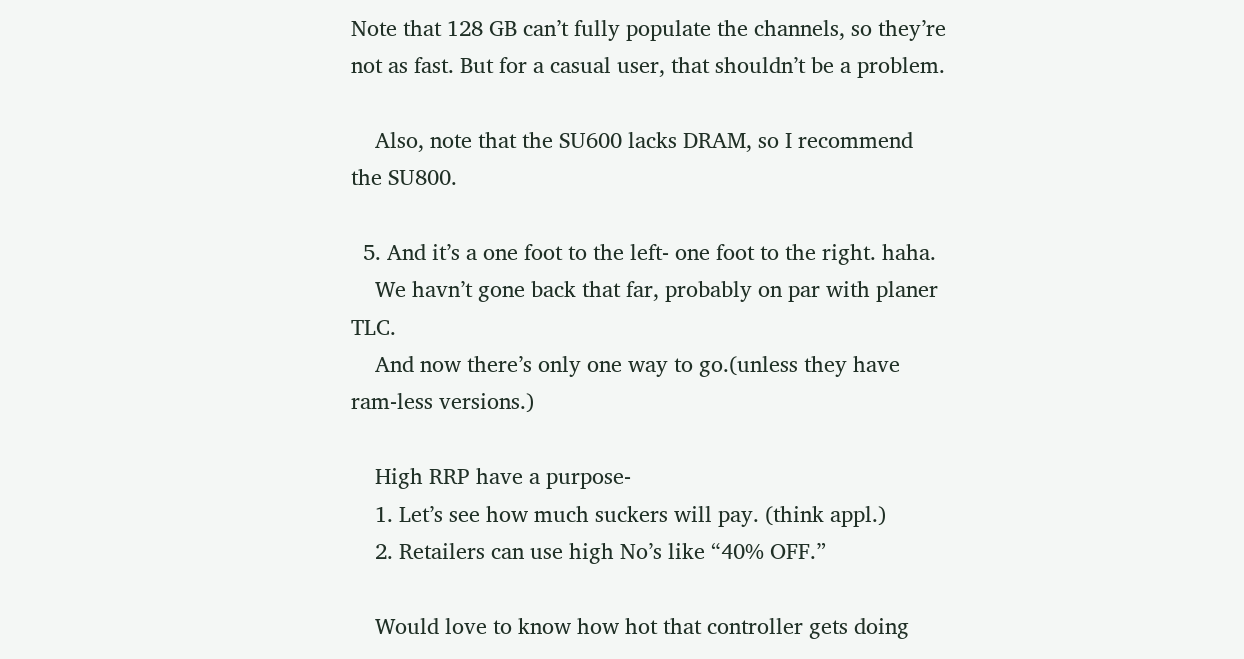Note that 128 GB can’t fully populate the channels, so they’re not as fast. But for a casual user, that shouldn’t be a problem.

    Also, note that the SU600 lacks DRAM, so I recommend the SU800.

  5. And it’s a one foot to the left- one foot to the right. haha.
    We havn’t gone back that far, probably on par with planer TLC.
    And now there’s only one way to go.(unless they have ram-less versions.)

    High RRP have a purpose-
    1. Let’s see how much suckers will pay. (think appl.)
    2. Retailers can use high No’s like “40% OFF.”

    Would love to know how hot that controller gets doing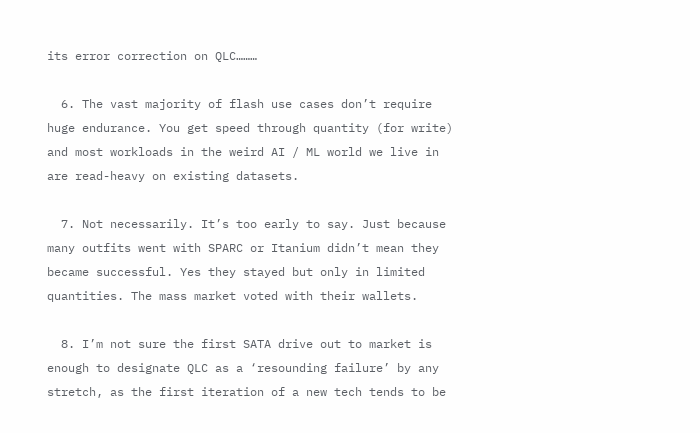its error correction on QLC………

  6. The vast majority of flash use cases don’t require huge endurance. You get speed through quantity (for write) and most workloads in the weird AI / ML world we live in are read-heavy on existing datasets.

  7. Not necessarily. It’s too early to say. Just because many outfits went with SPARC or Itanium didn’t mean they became successful. Yes they stayed but only in limited quantities. The mass market voted with their wallets.

  8. I’m not sure the first SATA drive out to market is enough to designate QLC as a ‘resounding failure’ by any stretch, as the first iteration of a new tech tends to be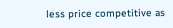less price competitive as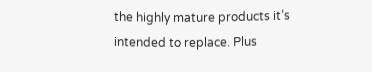the highly mature products it’s intended to replace. Plus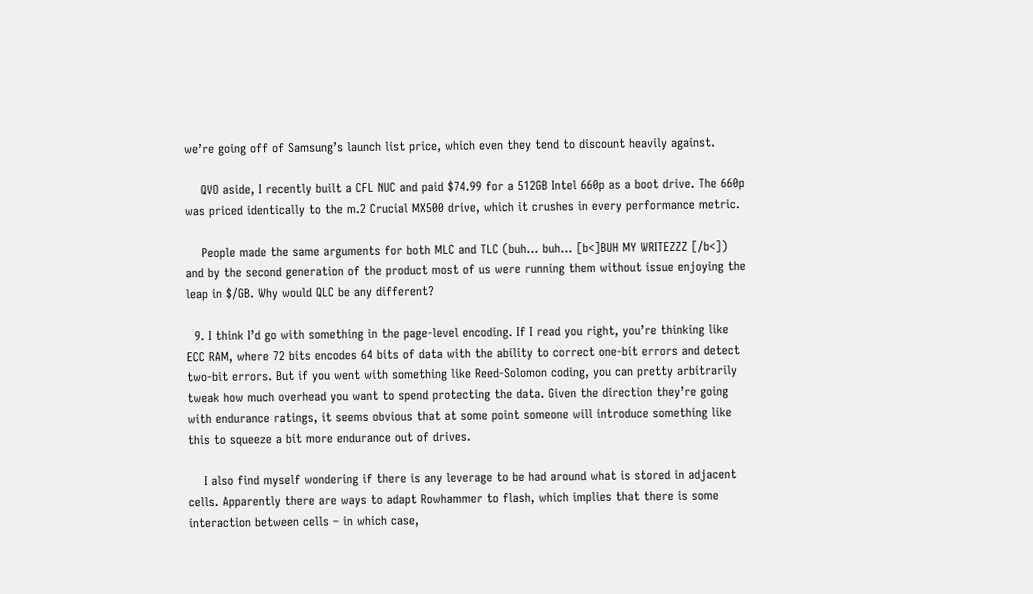we’re going off of Samsung’s launch list price, which even they tend to discount heavily against.

    QVO aside, I recently built a CFL NUC and paid $74.99 for a 512GB Intel 660p as a boot drive. The 660p was priced identically to the m.2 Crucial MX500 drive, which it crushes in every performance metric.

    People made the same arguments for both MLC and TLC (buh… buh… [b<]BUH MY WRITEZZZ [/b<]) and by the second generation of the product most of us were running them without issue enjoying the leap in $/GB. Why would QLC be any different?

  9. I think I’d go with something in the page-level encoding. If I read you right, you’re thinking like ECC RAM, where 72 bits encodes 64 bits of data with the ability to correct one-bit errors and detect two-bit errors. But if you went with something like Reed-Solomon coding, you can pretty arbitrarily tweak how much overhead you want to spend protecting the data. Given the direction they’re going with endurance ratings, it seems obvious that at some point someone will introduce something like this to squeeze a bit more endurance out of drives.

    I also find myself wondering if there is any leverage to be had around what is stored in adjacent cells. Apparently there are ways to adapt Rowhammer to flash, which implies that there is some interaction between cells – in which case,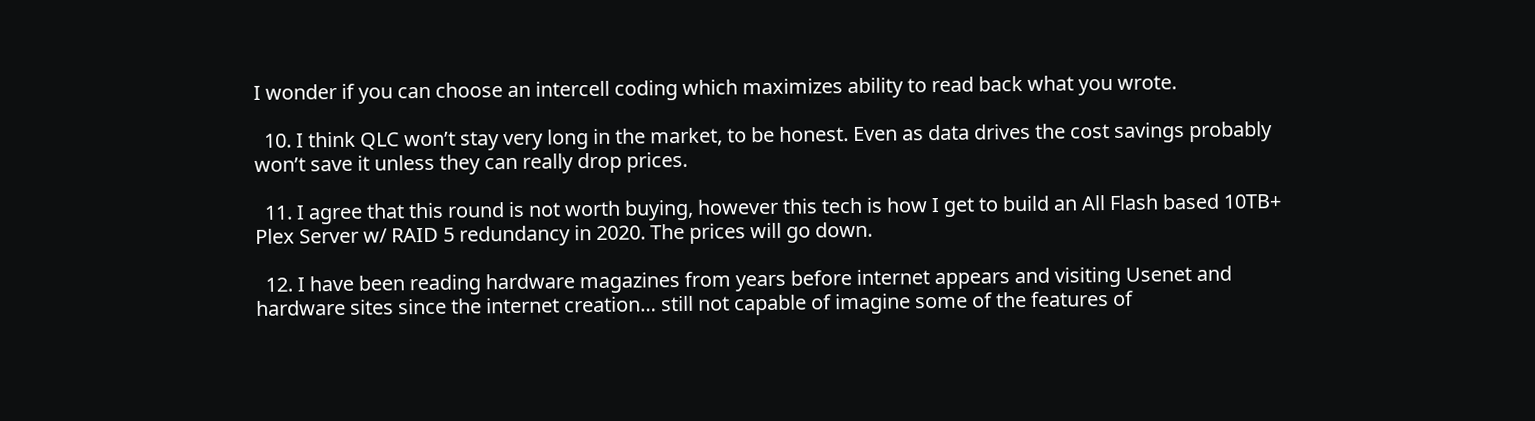I wonder if you can choose an intercell coding which maximizes ability to read back what you wrote.

  10. I think QLC won’t stay very long in the market, to be honest. Even as data drives the cost savings probably won’t save it unless they can really drop prices.

  11. I agree that this round is not worth buying, however this tech is how I get to build an All Flash based 10TB+ Plex Server w/ RAID 5 redundancy in 2020. The prices will go down.

  12. I have been reading hardware magazines from years before internet appears and visiting Usenet and hardware sites since the internet creation… still not capable of imagine some of the features of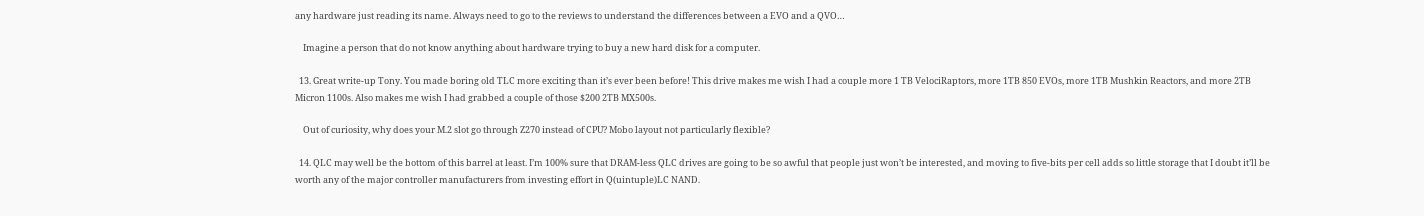any hardware just reading its name. Always need to go to the reviews to understand the differences between a EVO and a QVO…

    Imagine a person that do not know anything about hardware trying to buy a new hard disk for a computer.

  13. Great write-up Tony. You made boring old TLC more exciting than it’s ever been before! This drive makes me wish I had a couple more 1 TB VelociRaptors, more 1TB 850 EVOs, more 1TB Mushkin Reactors, and more 2TB Micron 1100s. Also makes me wish I had grabbed a couple of those $200 2TB MX500s.

    Out of curiosity, why does your M.2 slot go through Z270 instead of CPU? Mobo layout not particularly flexible?

  14. QLC may well be the bottom of this barrel at least. I’m 100% sure that DRAM-less QLC drives are going to be so awful that people just won’t be interested, and moving to five-bits per cell adds so little storage that I doubt it’ll be worth any of the major controller manufacturers from investing effort in Q(uintuple)LC NAND.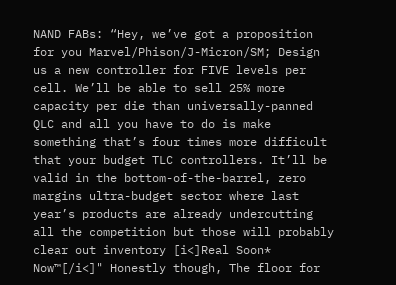NAND FABs: “Hey, we’ve got a proposition for you Marvel/Phison/J-Micron/SM; Design us a new controller for FIVE levels per cell. We’ll be able to sell 25% more capacity per die than universally-panned QLC and all you have to do is make something that’s four times more difficult that your budget TLC controllers. It’ll be valid in the bottom-of-the-barrel, zero margins ultra-budget sector where last year’s products are already undercutting all the competition but those will probably clear out inventory [i<]Real Soon* Now™[/i<]" Honestly though, The floor for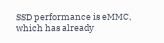SSD performance is eMMC, which has already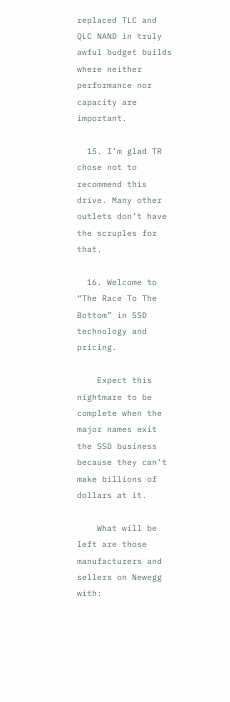replaced TLC and QLC NAND in truly awful budget builds where neither performance nor capacity are important.

  15. I’m glad TR chose not to recommend this drive. Many other outlets don’t have the scruples for that.

  16. Welcome to “The Race To The Bottom” in SSD technology and pricing.

    Expect this nightmare to be complete when the major names exit the SSD business because they can’t make billions of dollars at it.

    What will be left are those manufacturers and sellers on Newegg with: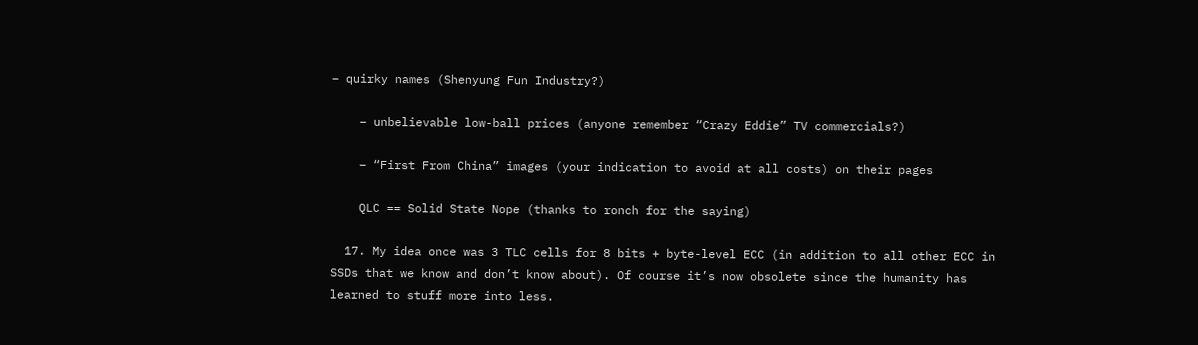– quirky names (Shenyung Fun Industry?)

    – unbelievable low-ball prices (anyone remember “Crazy Eddie” TV commercials?)

    – “First From China” images (your indication to avoid at all costs) on their pages

    QLC == Solid State Nope (thanks to ronch for the saying)

  17. My idea once was 3 TLC cells for 8 bits + byte-level ECC (in addition to all other ECC in SSDs that we know and don’t know about). Of course it’s now obsolete since the humanity has learned to stuff more into less.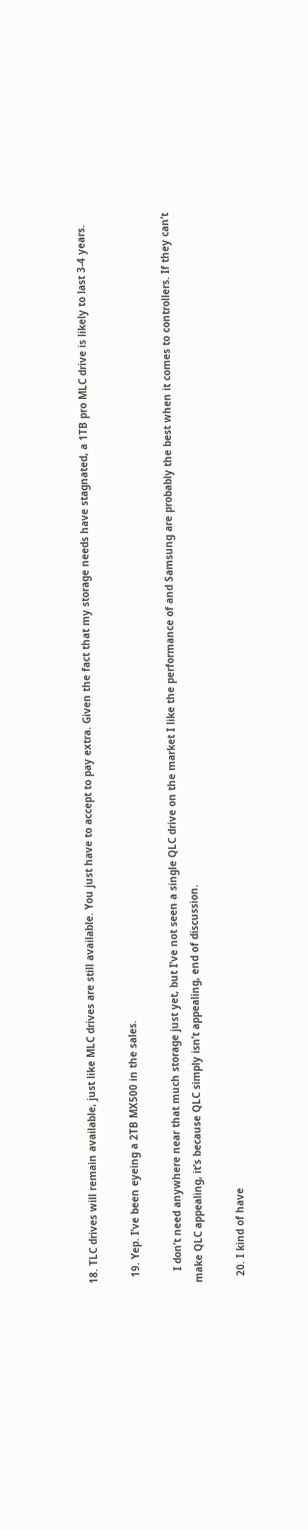18. TLC drives will remain available, just like MLC drives are still available. You just have to accept to pay extra. Given the fact that my storage needs have stagnated, a 1TB pro MLC drive is likely to last 3-4 years.

  19. Yep. I’ve been eyeing a 2TB MX500 in the sales.

    I don’t need anywhere near that much storage just yet, but I’ve not seen a single QLC drive on the market I like the performance of and Samsung are probably the best when it comes to controllers. If they can’t make QLC appealing, it’s because QLC simply isn’t appealing, end of discussion.

  20. I kind of have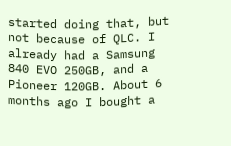started doing that, but not because of QLC. I already had a Samsung 840 EVO 250GB, and a Pioneer 120GB. About 6 months ago I bought a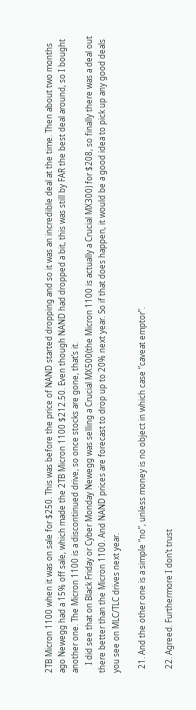2TB Micron 1100 when it was on sale for $250. This was before the price of NAND started dropping and so it was an incredible deal at the time. Then about two months ago Newegg had a 15% off sale, which made the 2TB Micron 1100 $212.50. Even though NAND had dropped a bit, this was still by FAR the best deal around, so I bought another one. The Micron 1100 is a discontinued drive, so once stocks are gone, that’s it.
    I did see that on Black Friday or Cyber Monday Newegg was selling a Crucial MX500(the Micron 1100 is actually a Crucial MX300) for $208, so finally there was a deal out there better than the Micron 1100. And NAND prices are forecast to drop up to 20% next year. So if that does happen, it would be a good idea to pick up any good deals you see on MLC/TLC drives next year.

  21. And the other one is a simple “no”, unless money is no object in which case “caveat emptor”.

  22. Agreed. Furthermore I don’t trust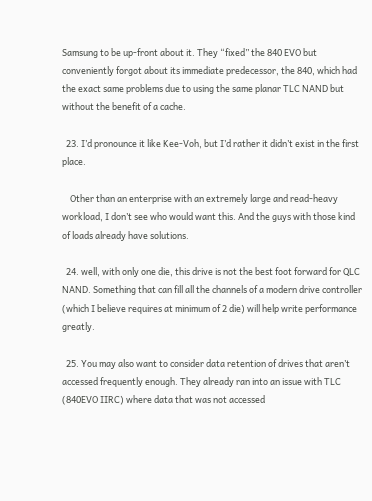Samsung to be up-front about it. They “fixed” the 840 EVO but conveniently forgot about its immediate predecessor, the 840, which had the exact same problems due to using the same planar TLC NAND but without the benefit of a cache.

  23. I’d pronounce it like Kee-Voh, but I’d rather it didn’t exist in the first place.

    Other than an enterprise with an extremely large and read-heavy workload, I don’t see who would want this. And the guys with those kind of loads already have solutions.

  24. well, with only one die, this drive is not the best foot forward for QLC NAND. Something that can fill all the channels of a modern drive controller (which I believe requires at minimum of 2 die) will help write performance greatly.

  25. You may also want to consider data retention of drives that aren’t accessed frequently enough. They already ran into an issue with TLC (840EVO IIRC) where data that was not accessed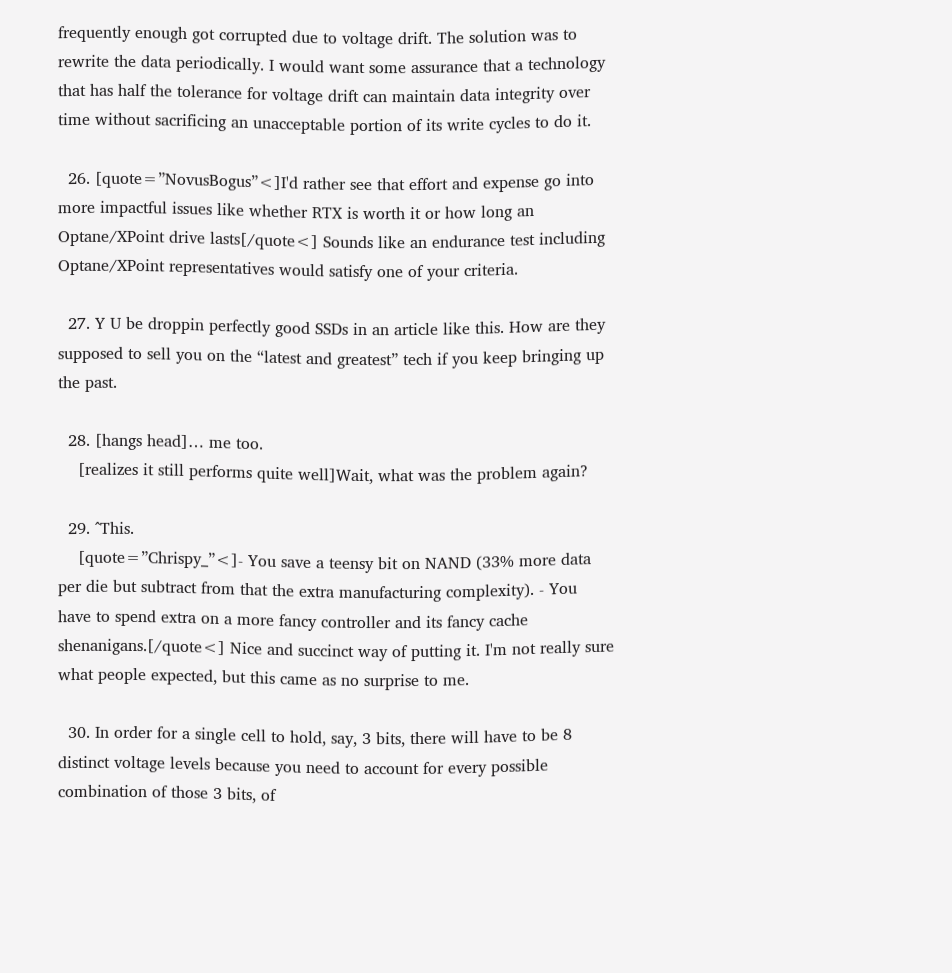frequently enough got corrupted due to voltage drift. The solution was to rewrite the data periodically. I would want some assurance that a technology that has half the tolerance for voltage drift can maintain data integrity over time without sacrificing an unacceptable portion of its write cycles to do it.

  26. [quote=”NovusBogus”<]I'd rather see that effort and expense go into more impactful issues like whether RTX is worth it or how long an Optane/XPoint drive lasts[/quote<] Sounds like an endurance test including Optane/XPoint representatives would satisfy one of your criteria.

  27. Y U be droppin perfectly good SSDs in an article like this. How are they supposed to sell you on the “latest and greatest” tech if you keep bringing up the past.

  28. [hangs head]… me too.
    [realizes it still performs quite well]Wait, what was the problem again?

  29. ^This.
    [quote=”Chrispy_”<]- You save a teensy bit on NAND (33% more data per die but subtract from that the extra manufacturing complexity). - You have to spend extra on a more fancy controller and its fancy cache shenanigans.[/quote<] Nice and succinct way of putting it. I'm not really sure what people expected, but this came as no surprise to me.

  30. In order for a single cell to hold, say, 3 bits, there will have to be 8 distinct voltage levels because you need to account for every possible combination of those 3 bits, of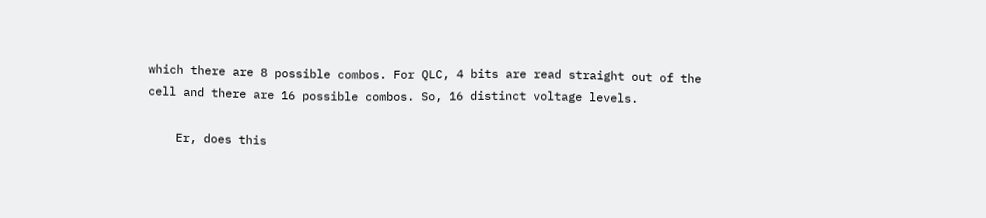which there are 8 possible combos. For QLC, 4 bits are read straight out of the cell and there are 16 possible combos. So, 16 distinct voltage levels.

    Er, does this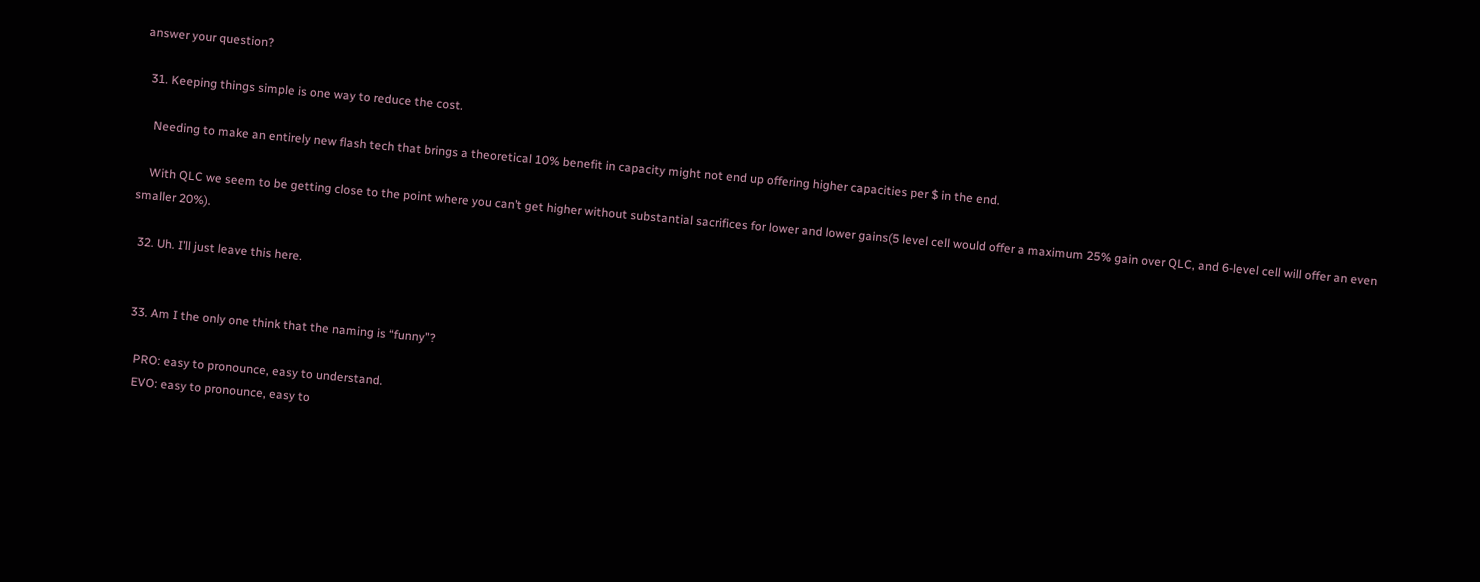answer your question?

  31. Keeping things simple is one way to reduce the cost.

    Needing to make an entirely new flash tech that brings a theoretical 10% benefit in capacity might not end up offering higher capacities per $ in the end.

    With QLC we seem to be getting close to the point where you can’t get higher without substantial sacrifices for lower and lower gains(5 level cell would offer a maximum 25% gain over QLC, and 6-level cell will offer an even smaller 20%).

  32. Uh. I’ll just leave this here.


  33. Am I the only one think that the naming is “funny”?

    PRO: easy to pronounce, easy to understand.
    EVO: easy to pronounce, easy to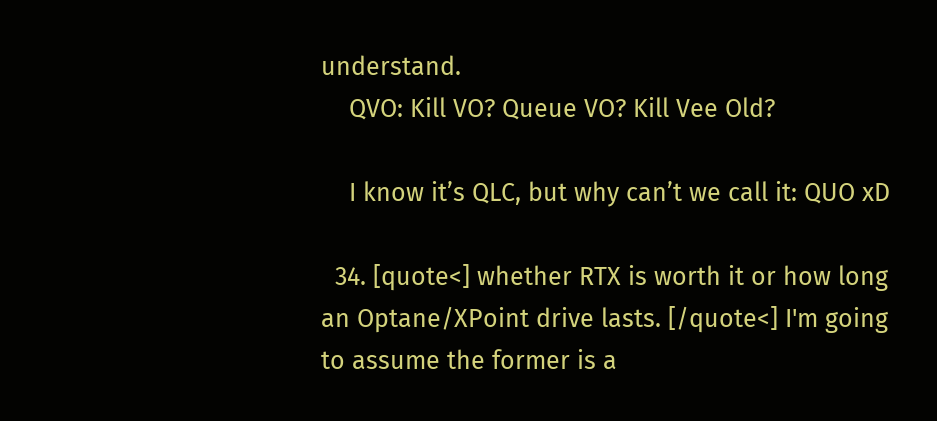understand.
    QVO: Kill VO? Queue VO? Kill Vee Old?

    I know it’s QLC, but why can’t we call it: QUO xD

  34. [quote<] whether RTX is worth it or how long an Optane/XPoint drive lasts. [/quote<] I'm going to assume the former is a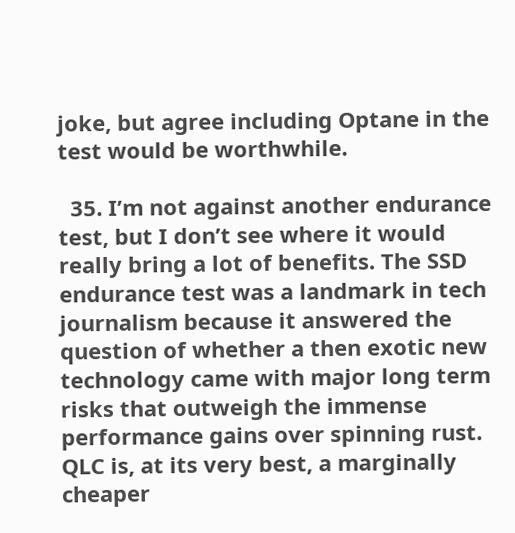joke, but agree including Optane in the test would be worthwhile.

  35. I’m not against another endurance test, but I don’t see where it would really bring a lot of benefits. The SSD endurance test was a landmark in tech journalism because it answered the question of whether a then exotic new technology came with major long term risks that outweigh the immense performance gains over spinning rust. QLC is, at its very best, a marginally cheaper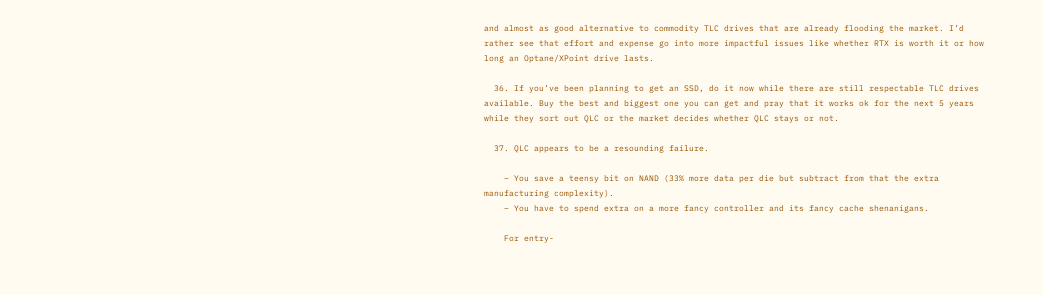and almost as good alternative to commodity TLC drives that are already flooding the market. I’d rather see that effort and expense go into more impactful issues like whether RTX is worth it or how long an Optane/XPoint drive lasts.

  36. If you’ve been planning to get an SSD, do it now while there are still respectable TLC drives available. Buy the best and biggest one you can get and pray that it works ok for the next 5 years while they sort out QLC or the market decides whether QLC stays or not.

  37. QLC appears to be a resounding failure.

    – You save a teensy bit on NAND (33% more data per die but subtract from that the extra manufacturing complexity).
    – You have to spend extra on a more fancy controller and its fancy cache shenanigans.

    For entry-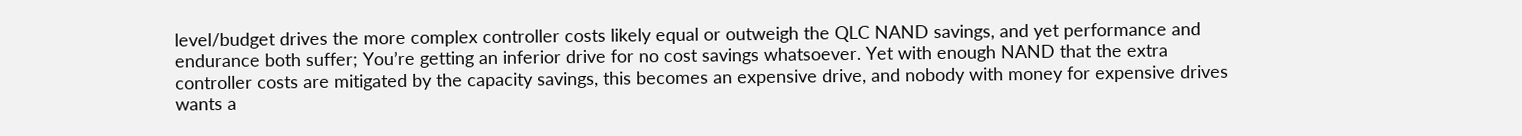level/budget drives the more complex controller costs likely equal or outweigh the QLC NAND savings, and yet performance and endurance both suffer; You’re getting an inferior drive for no cost savings whatsoever. Yet with enough NAND that the extra controller costs are mitigated by the capacity savings, this becomes an expensive drive, and nobody with money for expensive drives wants a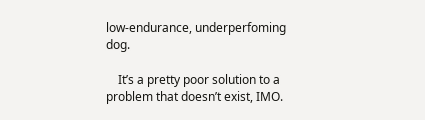low-endurance, underperfoming dog.

    It’s a pretty poor solution to a problem that doesn’t exist, IMO.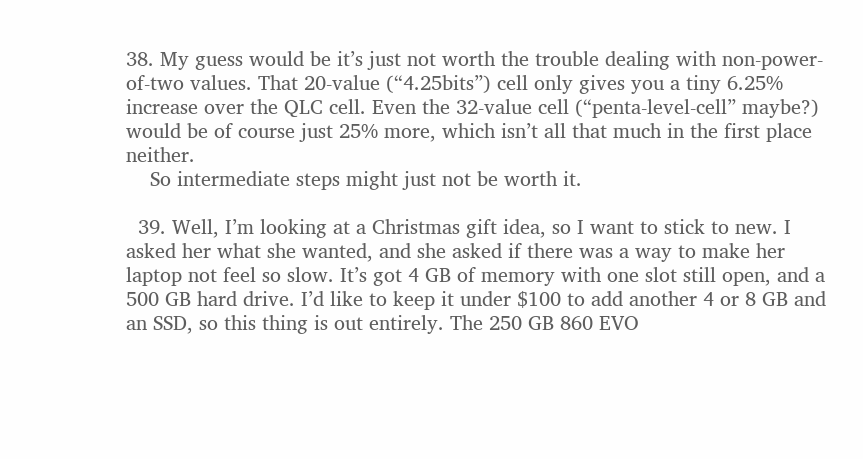38. My guess would be it’s just not worth the trouble dealing with non-power-of-two values. That 20-value (“4.25bits”) cell only gives you a tiny 6.25% increase over the QLC cell. Even the 32-value cell (“penta-level-cell” maybe?) would be of course just 25% more, which isn’t all that much in the first place neither.
    So intermediate steps might just not be worth it.

  39. Well, I’m looking at a Christmas gift idea, so I want to stick to new. I asked her what she wanted, and she asked if there was a way to make her laptop not feel so slow. It’s got 4 GB of memory with one slot still open, and a 500 GB hard drive. I’d like to keep it under $100 to add another 4 or 8 GB and an SSD, so this thing is out entirely. The 250 GB 860 EVO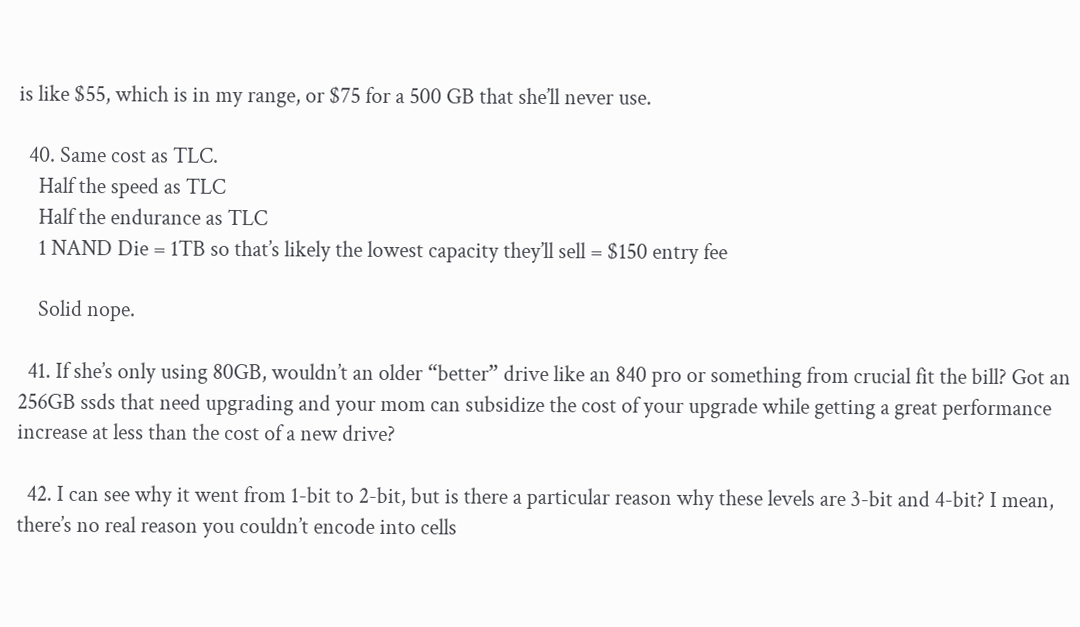is like $55, which is in my range, or $75 for a 500 GB that she’ll never use.

  40. Same cost as TLC.
    Half the speed as TLC
    Half the endurance as TLC
    1 NAND Die = 1TB so that’s likely the lowest capacity they’ll sell = $150 entry fee

    Solid nope.

  41. If she’s only using 80GB, wouldn’t an older “better” drive like an 840 pro or something from crucial fit the bill? Got an 256GB ssds that need upgrading and your mom can subsidize the cost of your upgrade while getting a great performance increase at less than the cost of a new drive?

  42. I can see why it went from 1-bit to 2-bit, but is there a particular reason why these levels are 3-bit and 4-bit? I mean, there’s no real reason you couldn’t encode into cells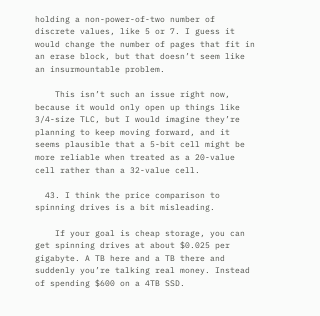holding a non-power-of-two number of discrete values, like 5 or 7. I guess it would change the number of pages that fit in an erase block, but that doesn’t seem like an insurmountable problem.

    This isn’t such an issue right now, because it would only open up things like 3/4-size TLC, but I would imagine they’re planning to keep moving forward, and it seems plausible that a 5-bit cell might be more reliable when treated as a 20-value cell rather than a 32-value cell.

  43. I think the price comparison to spinning drives is a bit misleading.

    If your goal is cheap storage, you can get spinning drives at about $0.025 per gigabyte. A TB here and a TB there and suddenly you’re talking real money. Instead of spending $600 on a 4TB SSD.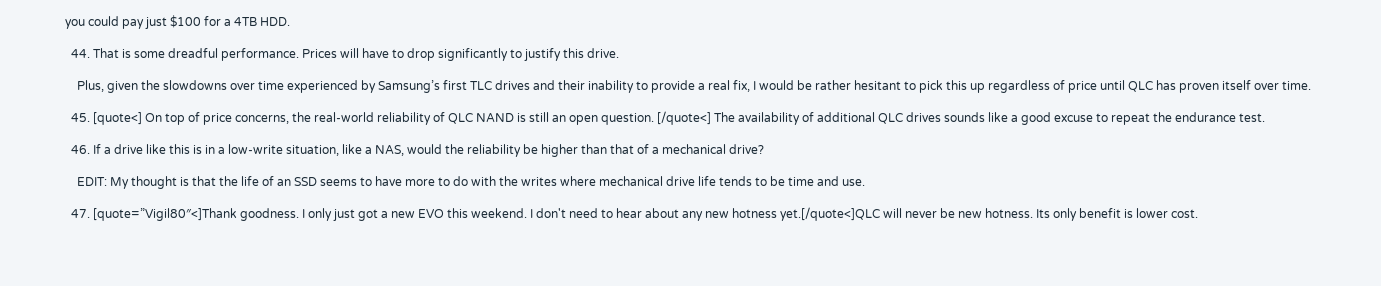you could pay just $100 for a 4TB HDD.

  44. That is some dreadful performance. Prices will have to drop significantly to justify this drive.

    Plus, given the slowdowns over time experienced by Samsung’s first TLC drives and their inability to provide a real fix, I would be rather hesitant to pick this up regardless of price until QLC has proven itself over time.

  45. [quote<] On top of price concerns, the real-world reliability of QLC NAND is still an open question. [/quote<] The availability of additional QLC drives sounds like a good excuse to repeat the endurance test.

  46. If a drive like this is in a low-write situation, like a NAS, would the reliability be higher than that of a mechanical drive?

    EDIT: My thought is that the life of an SSD seems to have more to do with the writes where mechanical drive life tends to be time and use.

  47. [quote=”Vigil80″<]Thank goodness. I only just got a new EVO this weekend. I don't need to hear about any new hotness yet.[/quote<]QLC will never be new hotness. Its only benefit is lower cost.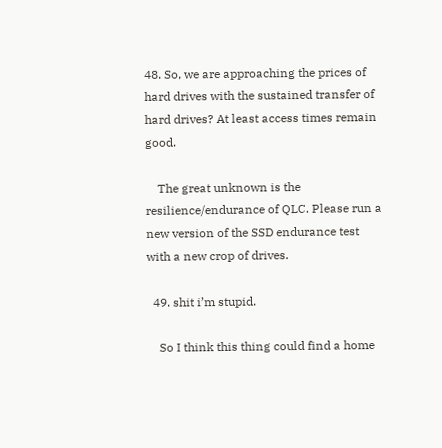48. So, we are approaching the prices of hard drives with the sustained transfer of hard drives? At least access times remain good.

    The great unknown is the resilience/endurance of QLC. Please run a new version of the SSD endurance test with a new crop of drives.

  49. shit i’m stupid.

    So I think this thing could find a home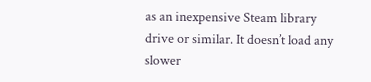as an inexpensive Steam library drive or similar. It doesn’t load any slower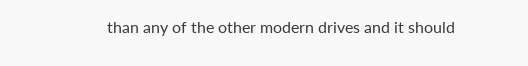than any of the other modern drives and it should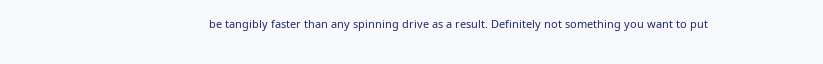be tangibly faster than any spinning drive as a result. Definitely not something you want to put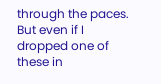through the paces. But even if I dropped one of these in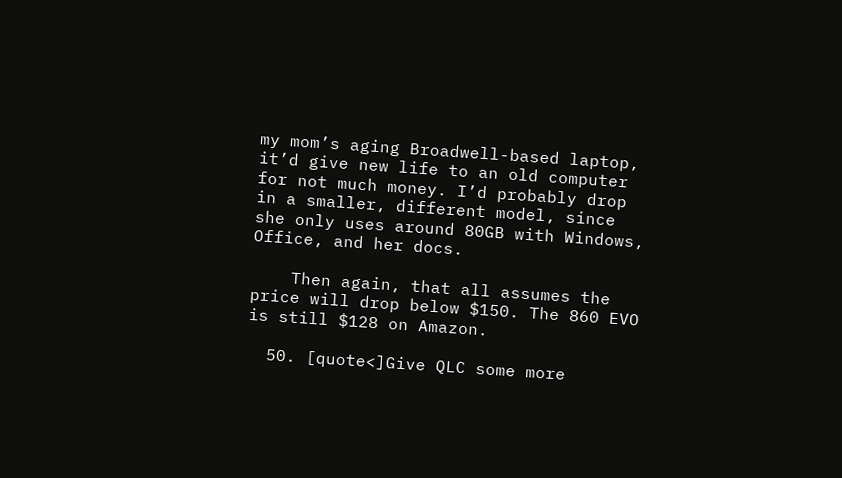my mom’s aging Broadwell-based laptop, it’d give new life to an old computer for not much money. I’d probably drop in a smaller, different model, since she only uses around 80GB with Windows, Office, and her docs.

    Then again, that all assumes the price will drop below $150. The 860 EVO is still $128 on Amazon.

  50. [quote<]Give QLC some more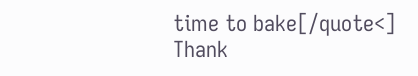time to bake[/quote<] Thank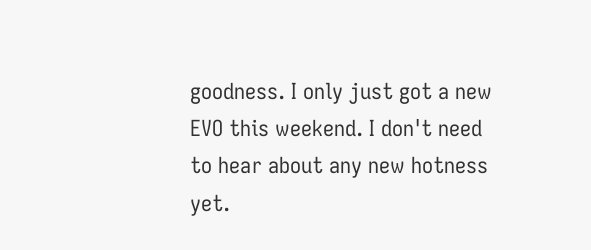goodness. I only just got a new EVO this weekend. I don't need to hear about any new hotness yet.